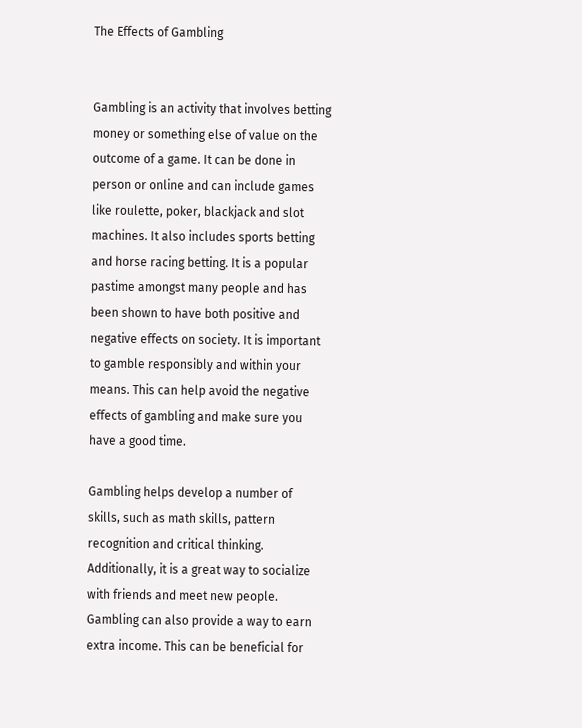The Effects of Gambling


Gambling is an activity that involves betting money or something else of value on the outcome of a game. It can be done in person or online and can include games like roulette, poker, blackjack and slot machines. It also includes sports betting and horse racing betting. It is a popular pastime amongst many people and has been shown to have both positive and negative effects on society. It is important to gamble responsibly and within your means. This can help avoid the negative effects of gambling and make sure you have a good time.

Gambling helps develop a number of skills, such as math skills, pattern recognition and critical thinking. Additionally, it is a great way to socialize with friends and meet new people. Gambling can also provide a way to earn extra income. This can be beneficial for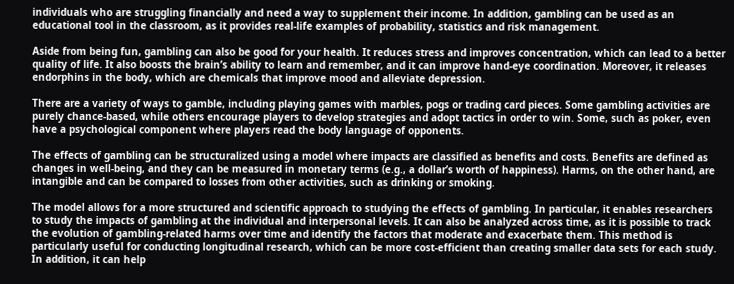individuals who are struggling financially and need a way to supplement their income. In addition, gambling can be used as an educational tool in the classroom, as it provides real-life examples of probability, statistics and risk management.

Aside from being fun, gambling can also be good for your health. It reduces stress and improves concentration, which can lead to a better quality of life. It also boosts the brain’s ability to learn and remember, and it can improve hand-eye coordination. Moreover, it releases endorphins in the body, which are chemicals that improve mood and alleviate depression.

There are a variety of ways to gamble, including playing games with marbles, pogs or trading card pieces. Some gambling activities are purely chance-based, while others encourage players to develop strategies and adopt tactics in order to win. Some, such as poker, even have a psychological component where players read the body language of opponents.

The effects of gambling can be structuralized using a model where impacts are classified as benefits and costs. Benefits are defined as changes in well-being, and they can be measured in monetary terms (e.g., a dollar’s worth of happiness). Harms, on the other hand, are intangible and can be compared to losses from other activities, such as drinking or smoking.

The model allows for a more structured and scientific approach to studying the effects of gambling. In particular, it enables researchers to study the impacts of gambling at the individual and interpersonal levels. It can also be analyzed across time, as it is possible to track the evolution of gambling-related harms over time and identify the factors that moderate and exacerbate them. This method is particularly useful for conducting longitudinal research, which can be more cost-efficient than creating smaller data sets for each study. In addition, it can help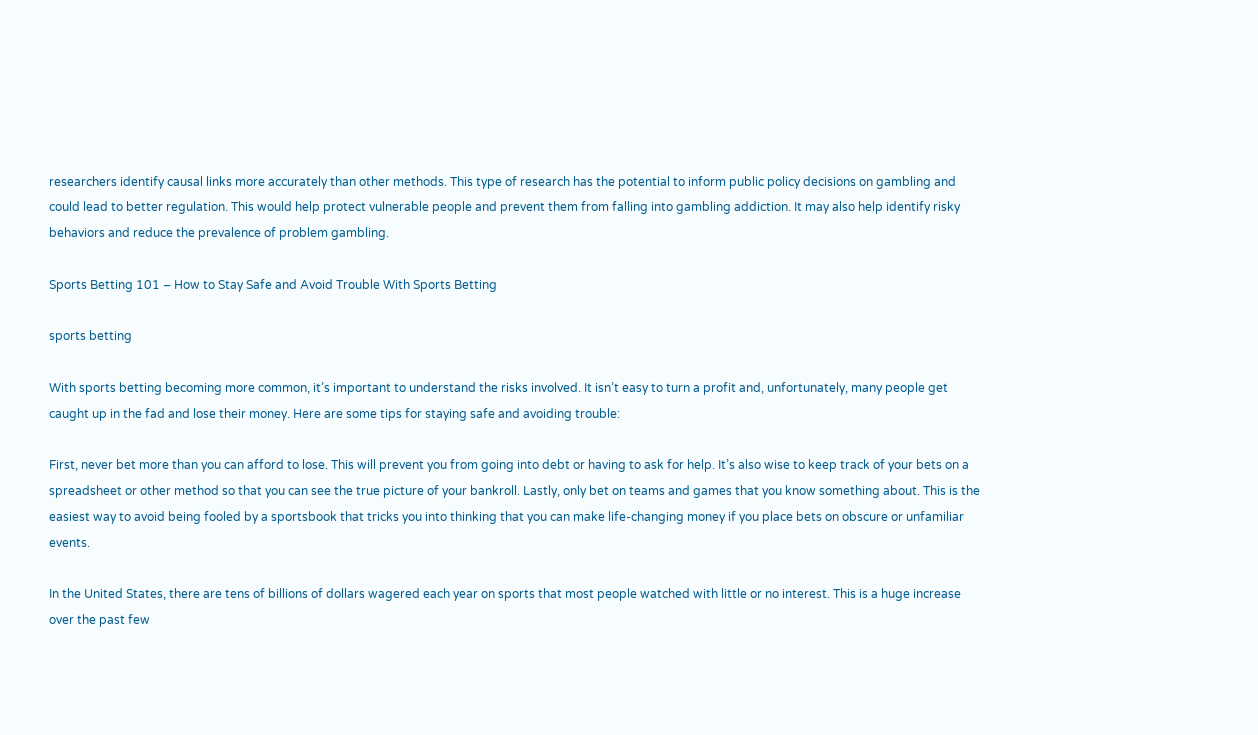researchers identify causal links more accurately than other methods. This type of research has the potential to inform public policy decisions on gambling and could lead to better regulation. This would help protect vulnerable people and prevent them from falling into gambling addiction. It may also help identify risky behaviors and reduce the prevalence of problem gambling.

Sports Betting 101 – How to Stay Safe and Avoid Trouble With Sports Betting

sports betting

With sports betting becoming more common, it’s important to understand the risks involved. It isn’t easy to turn a profit and, unfortunately, many people get caught up in the fad and lose their money. Here are some tips for staying safe and avoiding trouble:

First, never bet more than you can afford to lose. This will prevent you from going into debt or having to ask for help. It’s also wise to keep track of your bets on a spreadsheet or other method so that you can see the true picture of your bankroll. Lastly, only bet on teams and games that you know something about. This is the easiest way to avoid being fooled by a sportsbook that tricks you into thinking that you can make life-changing money if you place bets on obscure or unfamiliar events.

In the United States, there are tens of billions of dollars wagered each year on sports that most people watched with little or no interest. This is a huge increase over the past few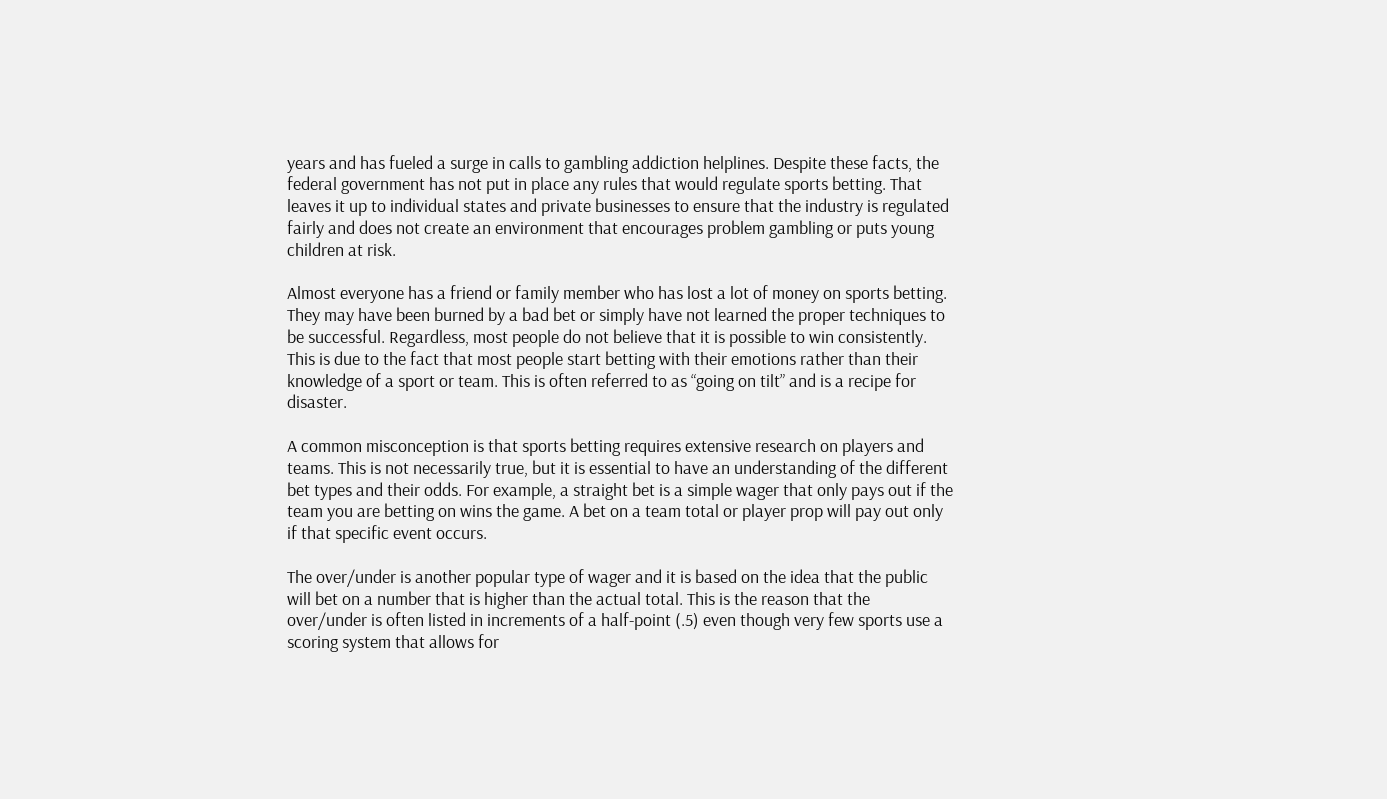years and has fueled a surge in calls to gambling addiction helplines. Despite these facts, the federal government has not put in place any rules that would regulate sports betting. That leaves it up to individual states and private businesses to ensure that the industry is regulated fairly and does not create an environment that encourages problem gambling or puts young children at risk.

Almost everyone has a friend or family member who has lost a lot of money on sports betting. They may have been burned by a bad bet or simply have not learned the proper techniques to be successful. Regardless, most people do not believe that it is possible to win consistently. This is due to the fact that most people start betting with their emotions rather than their knowledge of a sport or team. This is often referred to as “going on tilt” and is a recipe for disaster.

A common misconception is that sports betting requires extensive research on players and teams. This is not necessarily true, but it is essential to have an understanding of the different bet types and their odds. For example, a straight bet is a simple wager that only pays out if the team you are betting on wins the game. A bet on a team total or player prop will pay out only if that specific event occurs.

The over/under is another popular type of wager and it is based on the idea that the public will bet on a number that is higher than the actual total. This is the reason that the over/under is often listed in increments of a half-point (.5) even though very few sports use a scoring system that allows for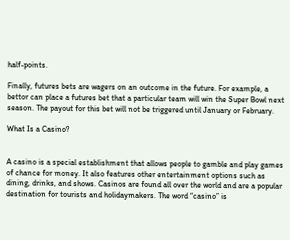half-points.

Finally, futures bets are wagers on an outcome in the future. For example, a bettor can place a futures bet that a particular team will win the Super Bowl next season. The payout for this bet will not be triggered until January or February.

What Is a Casino?


A casino is a special establishment that allows people to gamble and play games of chance for money. It also features other entertainment options such as dining, drinks, and shows. Casinos are found all over the world and are a popular destination for tourists and holidaymakers. The word “casino” is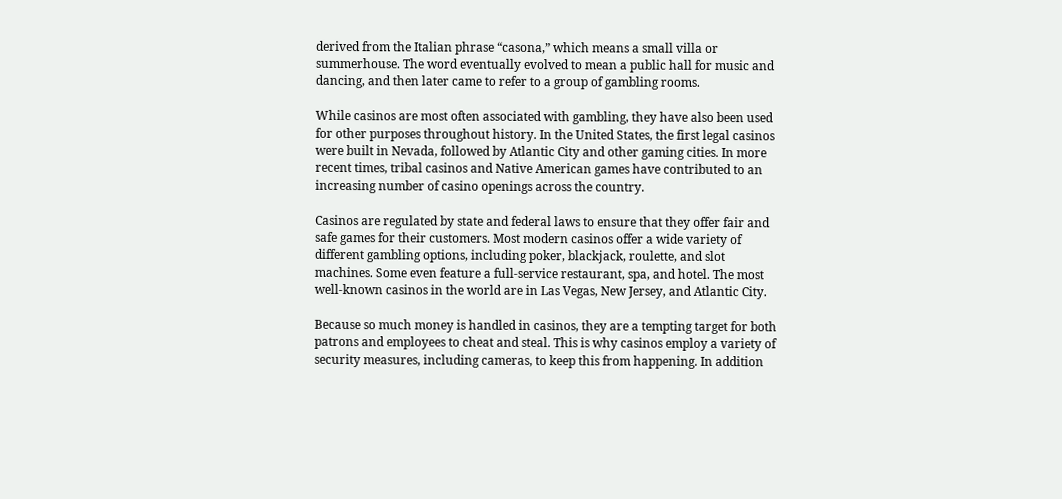derived from the Italian phrase “casona,” which means a small villa or summerhouse. The word eventually evolved to mean a public hall for music and dancing, and then later came to refer to a group of gambling rooms.

While casinos are most often associated with gambling, they have also been used for other purposes throughout history. In the United States, the first legal casinos were built in Nevada, followed by Atlantic City and other gaming cities. In more recent times, tribal casinos and Native American games have contributed to an increasing number of casino openings across the country.

Casinos are regulated by state and federal laws to ensure that they offer fair and safe games for their customers. Most modern casinos offer a wide variety of different gambling options, including poker, blackjack, roulette, and slot machines. Some even feature a full-service restaurant, spa, and hotel. The most well-known casinos in the world are in Las Vegas, New Jersey, and Atlantic City.

Because so much money is handled in casinos, they are a tempting target for both patrons and employees to cheat and steal. This is why casinos employ a variety of security measures, including cameras, to keep this from happening. In addition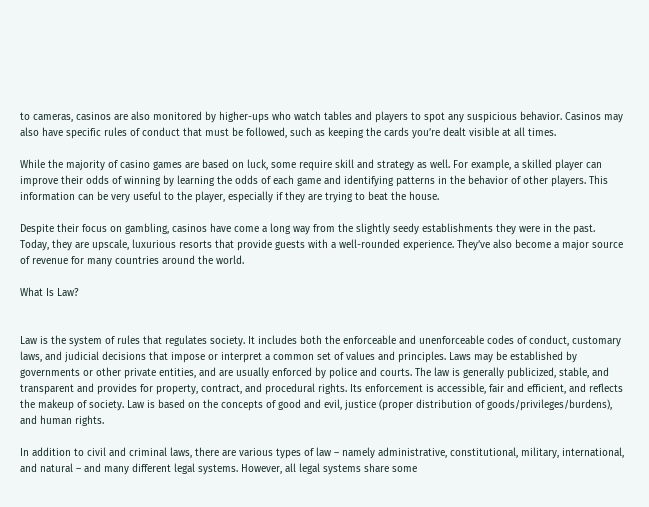to cameras, casinos are also monitored by higher-ups who watch tables and players to spot any suspicious behavior. Casinos may also have specific rules of conduct that must be followed, such as keeping the cards you’re dealt visible at all times.

While the majority of casino games are based on luck, some require skill and strategy as well. For example, a skilled player can improve their odds of winning by learning the odds of each game and identifying patterns in the behavior of other players. This information can be very useful to the player, especially if they are trying to beat the house.

Despite their focus on gambling, casinos have come a long way from the slightly seedy establishments they were in the past. Today, they are upscale, luxurious resorts that provide guests with a well-rounded experience. They’ve also become a major source of revenue for many countries around the world.

What Is Law?


Law is the system of rules that regulates society. It includes both the enforceable and unenforceable codes of conduct, customary laws, and judicial decisions that impose or interpret a common set of values and principles. Laws may be established by governments or other private entities, and are usually enforced by police and courts. The law is generally publicized, stable, and transparent and provides for property, contract, and procedural rights. Its enforcement is accessible, fair and efficient, and reflects the makeup of society. Law is based on the concepts of good and evil, justice (proper distribution of goods/privileges/burdens), and human rights.

In addition to civil and criminal laws, there are various types of law – namely administrative, constitutional, military, international, and natural – and many different legal systems. However, all legal systems share some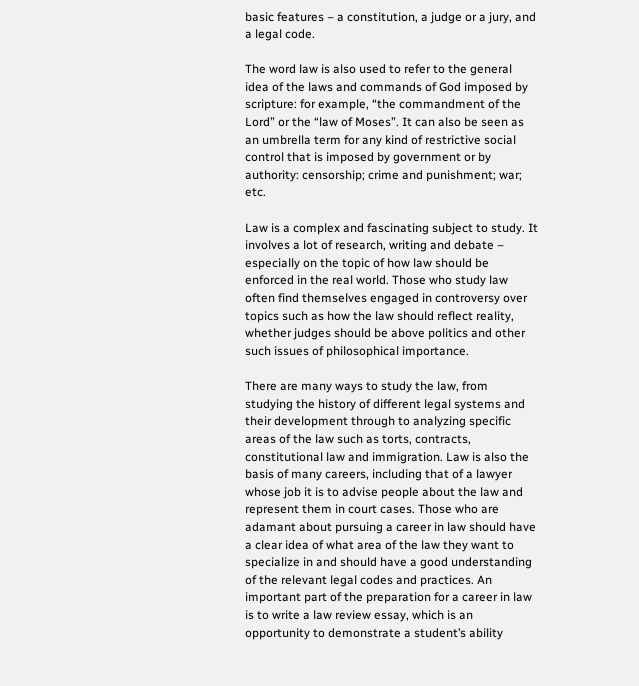basic features – a constitution, a judge or a jury, and a legal code.

The word law is also used to refer to the general idea of the laws and commands of God imposed by scripture: for example, “the commandment of the Lord” or the “law of Moses”. It can also be seen as an umbrella term for any kind of restrictive social control that is imposed by government or by authority: censorship; crime and punishment; war; etc.

Law is a complex and fascinating subject to study. It involves a lot of research, writing and debate – especially on the topic of how law should be enforced in the real world. Those who study law often find themselves engaged in controversy over topics such as how the law should reflect reality, whether judges should be above politics and other such issues of philosophical importance.

There are many ways to study the law, from studying the history of different legal systems and their development through to analyzing specific areas of the law such as torts, contracts, constitutional law and immigration. Law is also the basis of many careers, including that of a lawyer whose job it is to advise people about the law and represent them in court cases. Those who are adamant about pursuing a career in law should have a clear idea of what area of the law they want to specialize in and should have a good understanding of the relevant legal codes and practices. An important part of the preparation for a career in law is to write a law review essay, which is an opportunity to demonstrate a student’s ability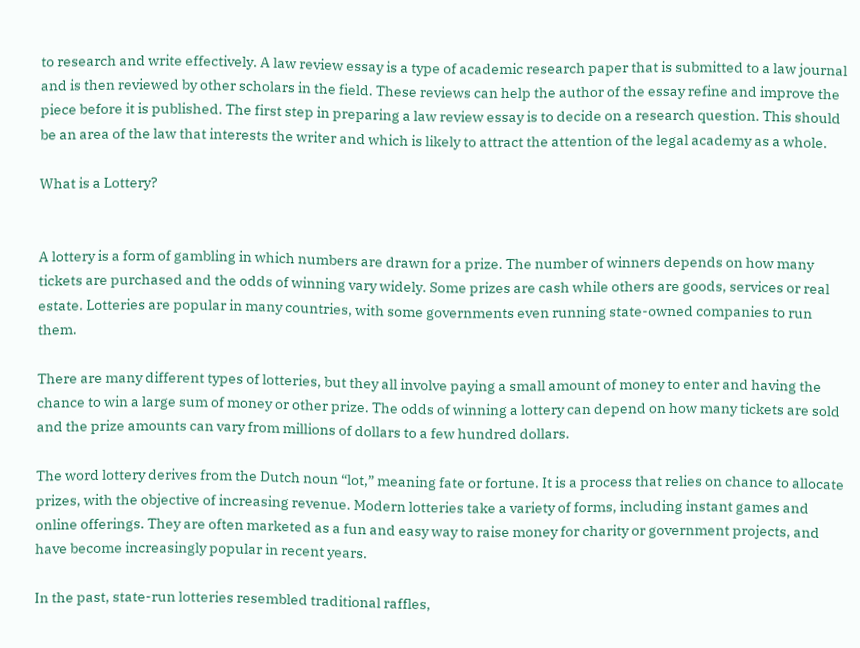to research and write effectively. A law review essay is a type of academic research paper that is submitted to a law journal and is then reviewed by other scholars in the field. These reviews can help the author of the essay refine and improve the piece before it is published. The first step in preparing a law review essay is to decide on a research question. This should be an area of the law that interests the writer and which is likely to attract the attention of the legal academy as a whole.

What is a Lottery?


A lottery is a form of gambling in which numbers are drawn for a prize. The number of winners depends on how many tickets are purchased and the odds of winning vary widely. Some prizes are cash while others are goods, services or real estate. Lotteries are popular in many countries, with some governments even running state-owned companies to run them.

There are many different types of lotteries, but they all involve paying a small amount of money to enter and having the chance to win a large sum of money or other prize. The odds of winning a lottery can depend on how many tickets are sold and the prize amounts can vary from millions of dollars to a few hundred dollars.

The word lottery derives from the Dutch noun “lot,” meaning fate or fortune. It is a process that relies on chance to allocate prizes, with the objective of increasing revenue. Modern lotteries take a variety of forms, including instant games and online offerings. They are often marketed as a fun and easy way to raise money for charity or government projects, and have become increasingly popular in recent years.

In the past, state-run lotteries resembled traditional raffles,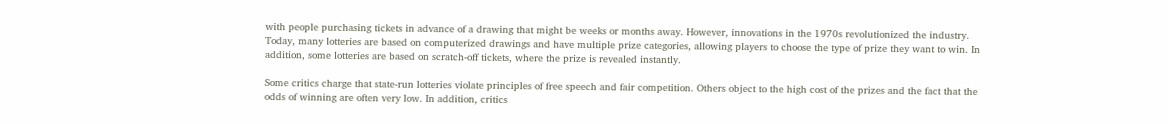with people purchasing tickets in advance of a drawing that might be weeks or months away. However, innovations in the 1970s revolutionized the industry. Today, many lotteries are based on computerized drawings and have multiple prize categories, allowing players to choose the type of prize they want to win. In addition, some lotteries are based on scratch-off tickets, where the prize is revealed instantly.

Some critics charge that state-run lotteries violate principles of free speech and fair competition. Others object to the high cost of the prizes and the fact that the odds of winning are often very low. In addition, critics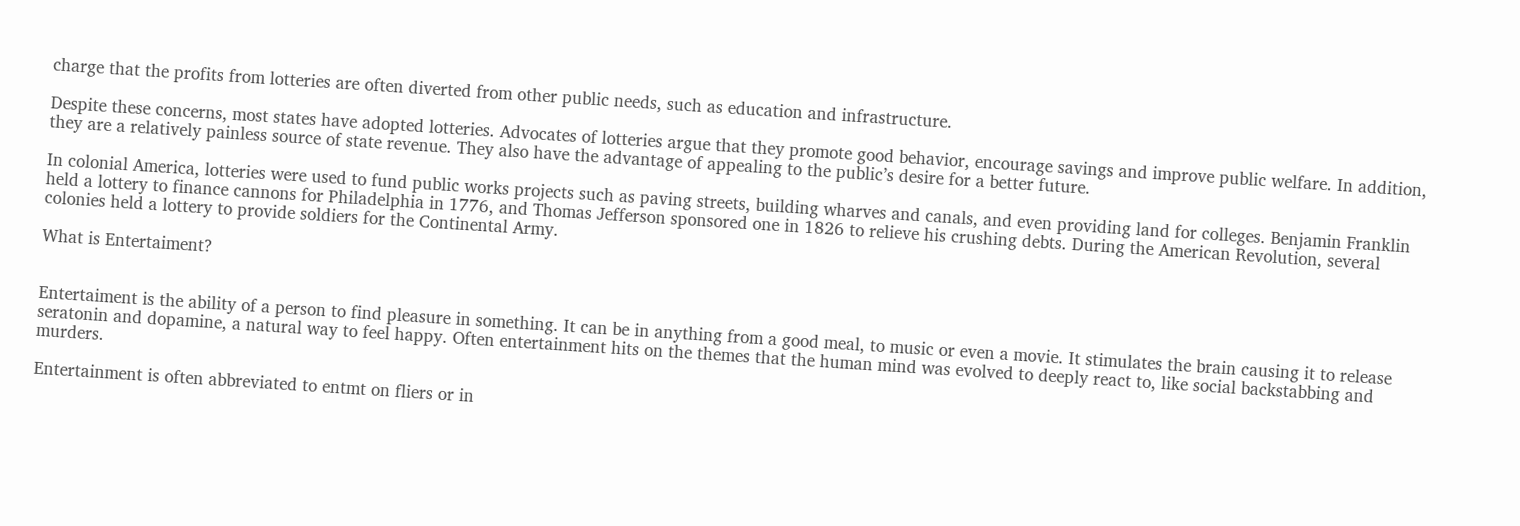charge that the profits from lotteries are often diverted from other public needs, such as education and infrastructure.

Despite these concerns, most states have adopted lotteries. Advocates of lotteries argue that they promote good behavior, encourage savings and improve public welfare. In addition, they are a relatively painless source of state revenue. They also have the advantage of appealing to the public’s desire for a better future.

In colonial America, lotteries were used to fund public works projects such as paving streets, building wharves and canals, and even providing land for colleges. Benjamin Franklin held a lottery to finance cannons for Philadelphia in 1776, and Thomas Jefferson sponsored one in 1826 to relieve his crushing debts. During the American Revolution, several colonies held a lottery to provide soldiers for the Continental Army.

What is Entertaiment?


Entertaiment is the ability of a person to find pleasure in something. It can be in anything from a good meal, to music or even a movie. It stimulates the brain causing it to release seratonin and dopamine, a natural way to feel happy. Often entertainment hits on the themes that the human mind was evolved to deeply react to, like social backstabbing and murders.

Entertainment is often abbreviated to entmt on fliers or in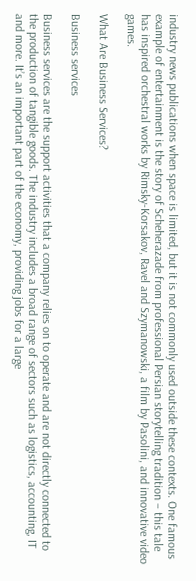industry news publications when space is limited, but it is not commonly used outside these contexts. One famous example of entertainment is the story of Scheherazade from professional Persian storytelling tradition – this tale has inspired orchestral works by Rimsky-Korsakov, Ravel and Szymanowski, a film by Pasolini, and innovative video games.

What Are Business Services?

Business services

Business services are the support activities that a company relies on to operate and are not directly connected to the production of tangible goods. The industry includes a broad range of sectors such as logistics, accounting, IT and more. It’s an important part of the economy, providing jobs for a large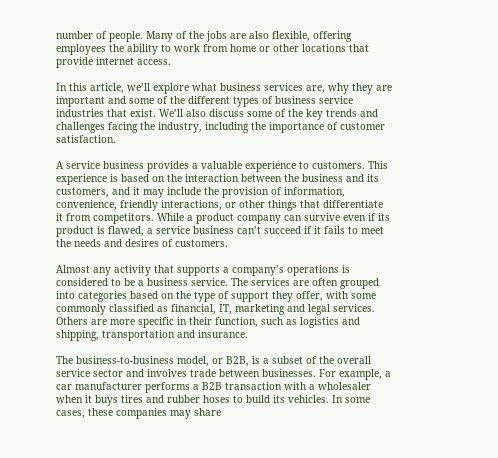number of people. Many of the jobs are also flexible, offering employees the ability to work from home or other locations that provide internet access.

In this article, we’ll explore what business services are, why they are important and some of the different types of business service industries that exist. We’ll also discuss some of the key trends and challenges facing the industry, including the importance of customer satisfaction.

A service business provides a valuable experience to customers. This experience is based on the interaction between the business and its customers, and it may include the provision of information, convenience, friendly interactions, or other things that differentiate it from competitors. While a product company can survive even if its product is flawed, a service business can’t succeed if it fails to meet the needs and desires of customers.

Almost any activity that supports a company’s operations is considered to be a business service. The services are often grouped into categories based on the type of support they offer, with some commonly classified as financial, IT, marketing and legal services. Others are more specific in their function, such as logistics and shipping, transportation and insurance.

The business-to-business model, or B2B, is a subset of the overall service sector and involves trade between businesses. For example, a car manufacturer performs a B2B transaction with a wholesaler when it buys tires and rubber hoses to build its vehicles. In some cases, these companies may share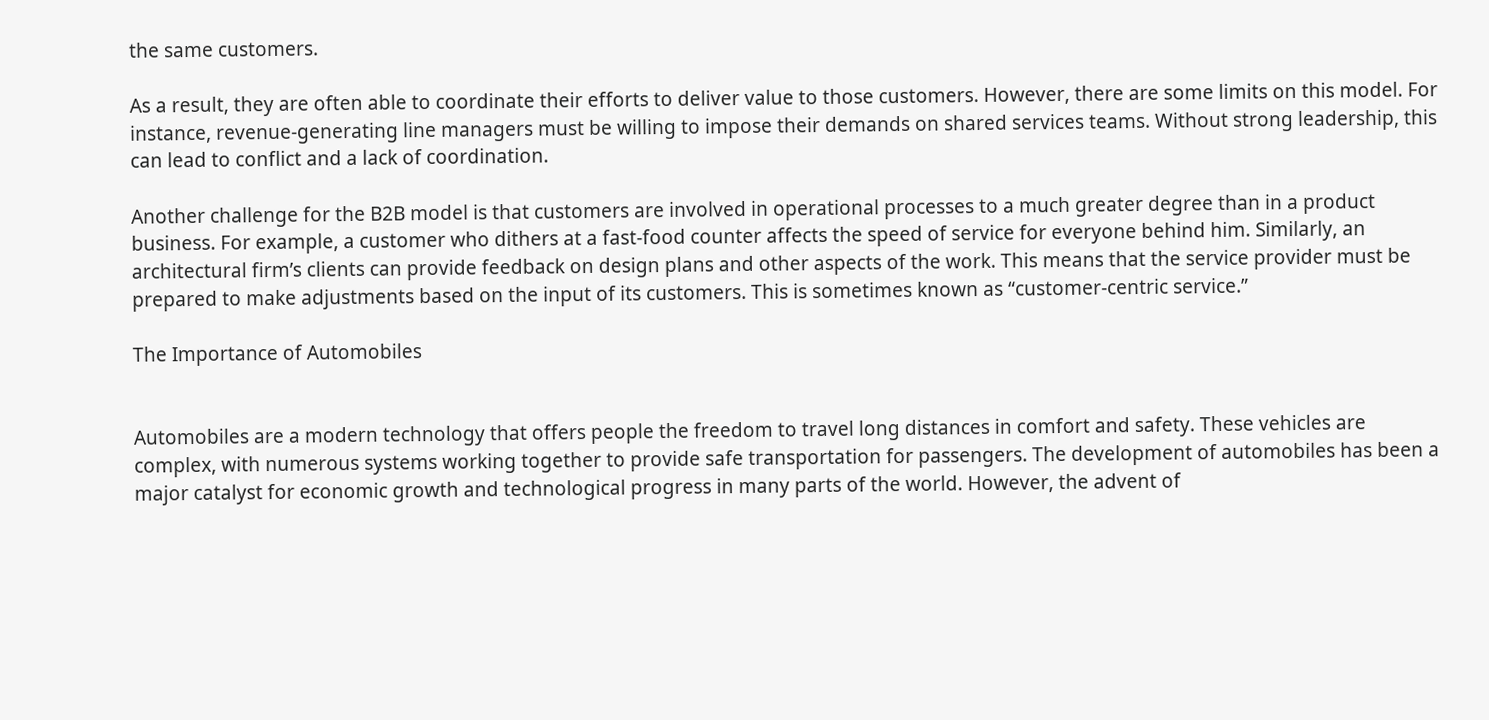the same customers.

As a result, they are often able to coordinate their efforts to deliver value to those customers. However, there are some limits on this model. For instance, revenue-generating line managers must be willing to impose their demands on shared services teams. Without strong leadership, this can lead to conflict and a lack of coordination.

Another challenge for the B2B model is that customers are involved in operational processes to a much greater degree than in a product business. For example, a customer who dithers at a fast-food counter affects the speed of service for everyone behind him. Similarly, an architectural firm’s clients can provide feedback on design plans and other aspects of the work. This means that the service provider must be prepared to make adjustments based on the input of its customers. This is sometimes known as “customer-centric service.”

The Importance of Automobiles


Automobiles are a modern technology that offers people the freedom to travel long distances in comfort and safety. These vehicles are complex, with numerous systems working together to provide safe transportation for passengers. The development of automobiles has been a major catalyst for economic growth and technological progress in many parts of the world. However, the advent of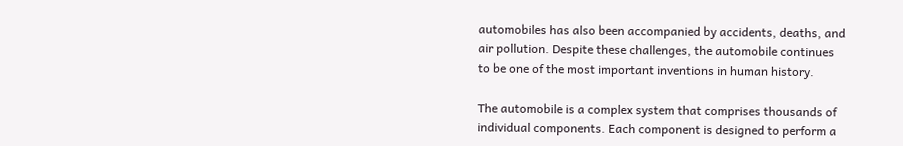automobiles has also been accompanied by accidents, deaths, and air pollution. Despite these challenges, the automobile continues to be one of the most important inventions in human history.

The automobile is a complex system that comprises thousands of individual components. Each component is designed to perform a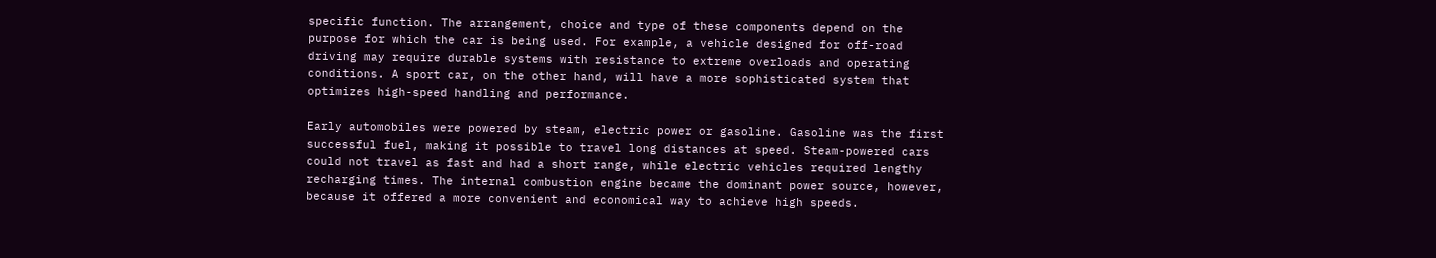specific function. The arrangement, choice and type of these components depend on the purpose for which the car is being used. For example, a vehicle designed for off-road driving may require durable systems with resistance to extreme overloads and operating conditions. A sport car, on the other hand, will have a more sophisticated system that optimizes high-speed handling and performance.

Early automobiles were powered by steam, electric power or gasoline. Gasoline was the first successful fuel, making it possible to travel long distances at speed. Steam-powered cars could not travel as fast and had a short range, while electric vehicles required lengthy recharging times. The internal combustion engine became the dominant power source, however, because it offered a more convenient and economical way to achieve high speeds.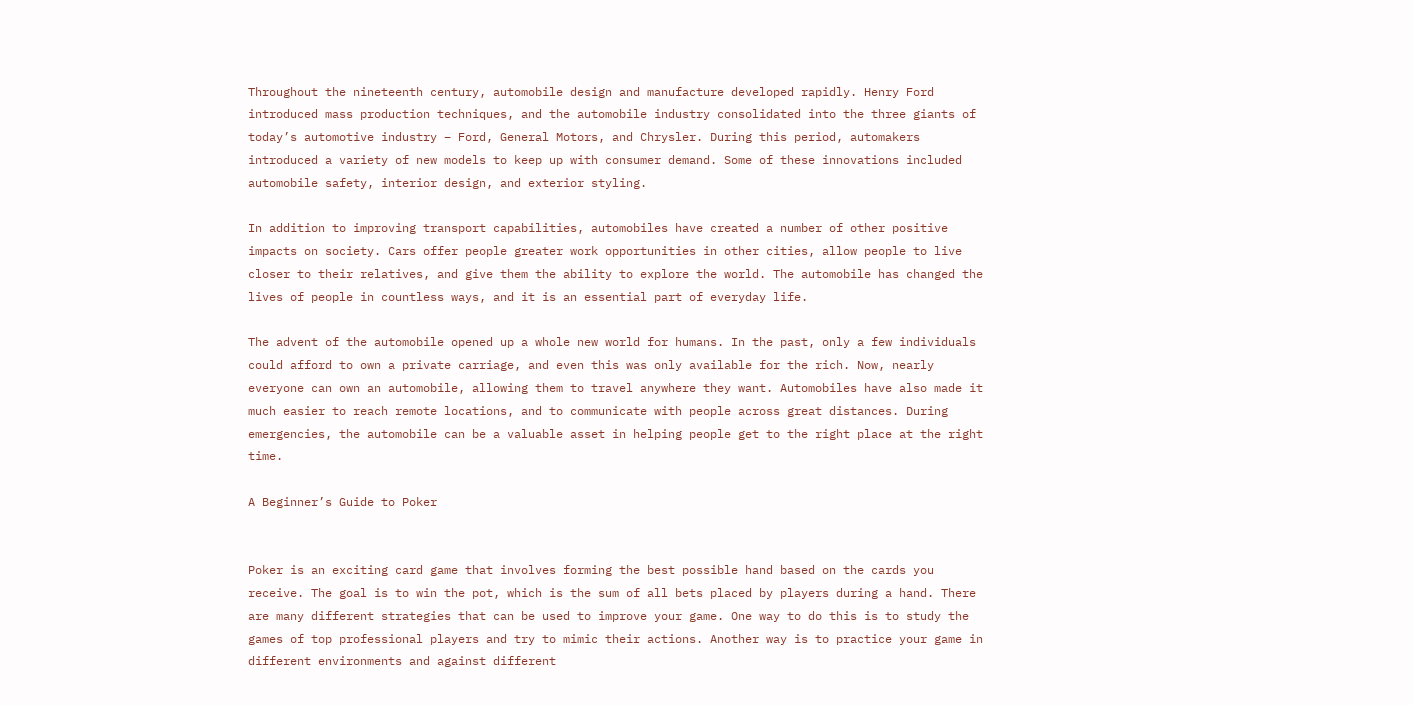Throughout the nineteenth century, automobile design and manufacture developed rapidly. Henry Ford introduced mass production techniques, and the automobile industry consolidated into the three giants of today’s automotive industry – Ford, General Motors, and Chrysler. During this period, automakers introduced a variety of new models to keep up with consumer demand. Some of these innovations included automobile safety, interior design, and exterior styling.

In addition to improving transport capabilities, automobiles have created a number of other positive impacts on society. Cars offer people greater work opportunities in other cities, allow people to live closer to their relatives, and give them the ability to explore the world. The automobile has changed the lives of people in countless ways, and it is an essential part of everyday life.

The advent of the automobile opened up a whole new world for humans. In the past, only a few individuals could afford to own a private carriage, and even this was only available for the rich. Now, nearly everyone can own an automobile, allowing them to travel anywhere they want. Automobiles have also made it much easier to reach remote locations, and to communicate with people across great distances. During emergencies, the automobile can be a valuable asset in helping people get to the right place at the right time.

A Beginner’s Guide to Poker


Poker is an exciting card game that involves forming the best possible hand based on the cards you receive. The goal is to win the pot, which is the sum of all bets placed by players during a hand. There are many different strategies that can be used to improve your game. One way to do this is to study the games of top professional players and try to mimic their actions. Another way is to practice your game in different environments and against different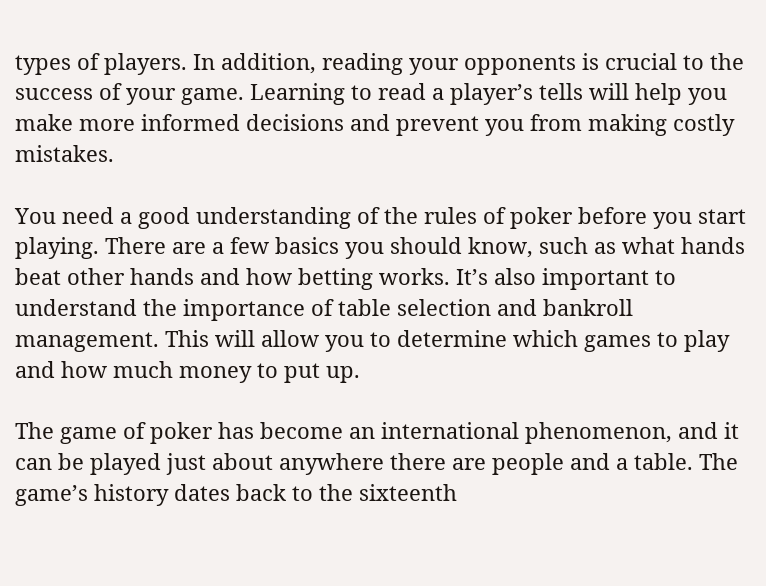types of players. In addition, reading your opponents is crucial to the success of your game. Learning to read a player’s tells will help you make more informed decisions and prevent you from making costly mistakes.

You need a good understanding of the rules of poker before you start playing. There are a few basics you should know, such as what hands beat other hands and how betting works. It’s also important to understand the importance of table selection and bankroll management. This will allow you to determine which games to play and how much money to put up.

The game of poker has become an international phenomenon, and it can be played just about anywhere there are people and a table. The game’s history dates back to the sixteenth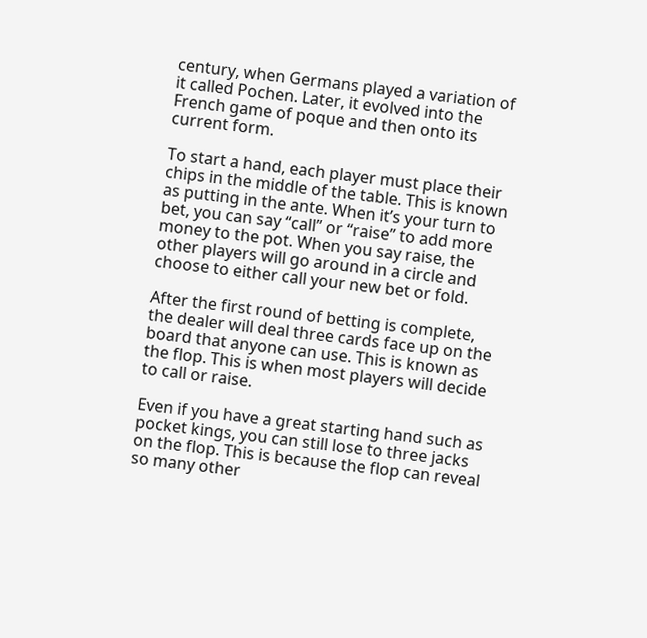century, when Germans played a variation of it called Pochen. Later, it evolved into the French game of poque and then onto its current form.

To start a hand, each player must place their chips in the middle of the table. This is known as putting in the ante. When it’s your turn to bet, you can say “call” or “raise” to add more money to the pot. When you say raise, the other players will go around in a circle and choose to either call your new bet or fold.

After the first round of betting is complete, the dealer will deal three cards face up on the board that anyone can use. This is known as the flop. This is when most players will decide to call or raise.

Even if you have a great starting hand such as pocket kings, you can still lose to three jacks on the flop. This is because the flop can reveal so many other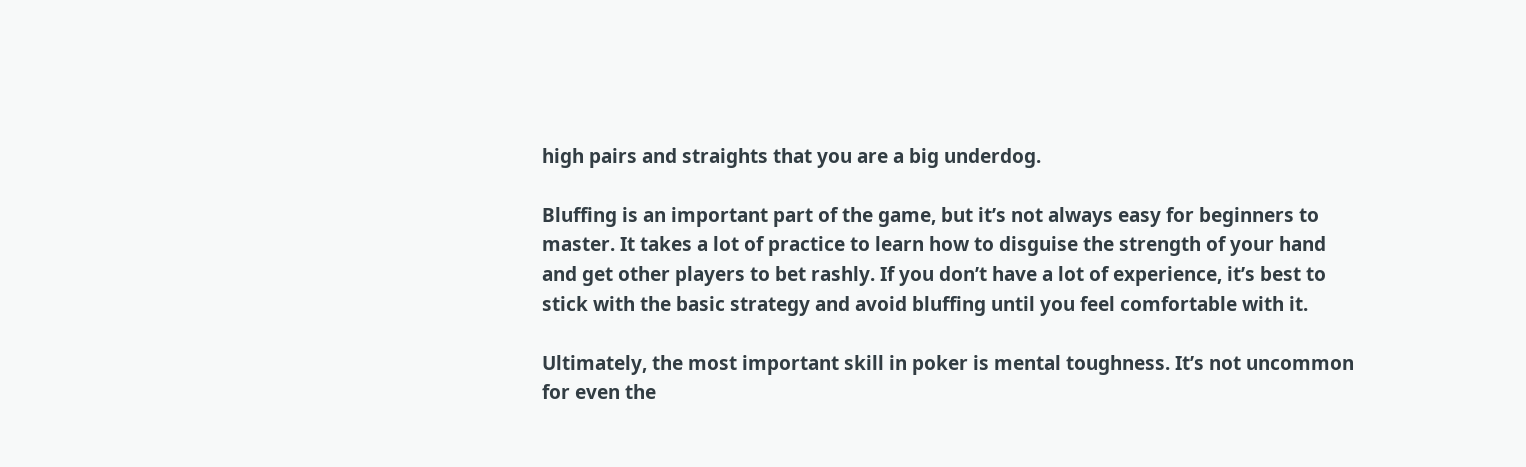high pairs and straights that you are a big underdog.

Bluffing is an important part of the game, but it’s not always easy for beginners to master. It takes a lot of practice to learn how to disguise the strength of your hand and get other players to bet rashly. If you don’t have a lot of experience, it’s best to stick with the basic strategy and avoid bluffing until you feel comfortable with it.

Ultimately, the most important skill in poker is mental toughness. It’s not uncommon for even the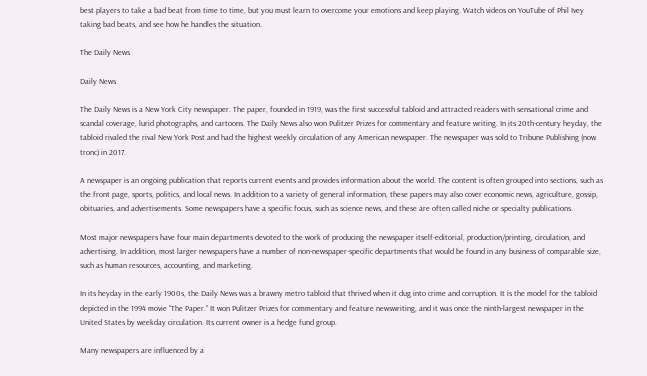best players to take a bad beat from time to time, but you must learn to overcome your emotions and keep playing. Watch videos on YouTube of Phil Ivey taking bad beats, and see how he handles the situation.

The Daily News

Daily News

The Daily News is a New York City newspaper. The paper, founded in 1919, was the first successful tabloid and attracted readers with sensational crime and scandal coverage, lurid photographs, and cartoons. The Daily News also won Pulitzer Prizes for commentary and feature writing. In its 20th-century heyday, the tabloid rivaled the rival New York Post and had the highest weekly circulation of any American newspaper. The newspaper was sold to Tribune Publishing (now tronc) in 2017.

A newspaper is an ongoing publication that reports current events and provides information about the world. The content is often grouped into sections, such as the front page, sports, politics, and local news. In addition to a variety of general information, these papers may also cover economic news, agriculture, gossip, obituaries, and advertisements. Some newspapers have a specific focus, such as science news, and these are often called niche or specialty publications.

Most major newspapers have four main departments devoted to the work of producing the newspaper itself-editorial, production/printing, circulation, and advertising. In addition, most larger newspapers have a number of non-newspaper-specific departments that would be found in any business of comparable size, such as human resources, accounting, and marketing.

In its heyday in the early 1900s, the Daily News was a brawny metro tabloid that thrived when it dug into crime and corruption. It is the model for the tabloid depicted in the 1994 movie “The Paper.” It won Pulitzer Prizes for commentary and feature newswriting, and it was once the ninth-largest newspaper in the United States by weekday circulation. Its current owner is a hedge fund group.

Many newspapers are influenced by a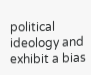political ideology and exhibit a bias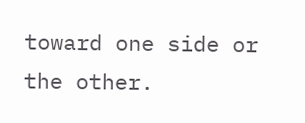toward one side or the other.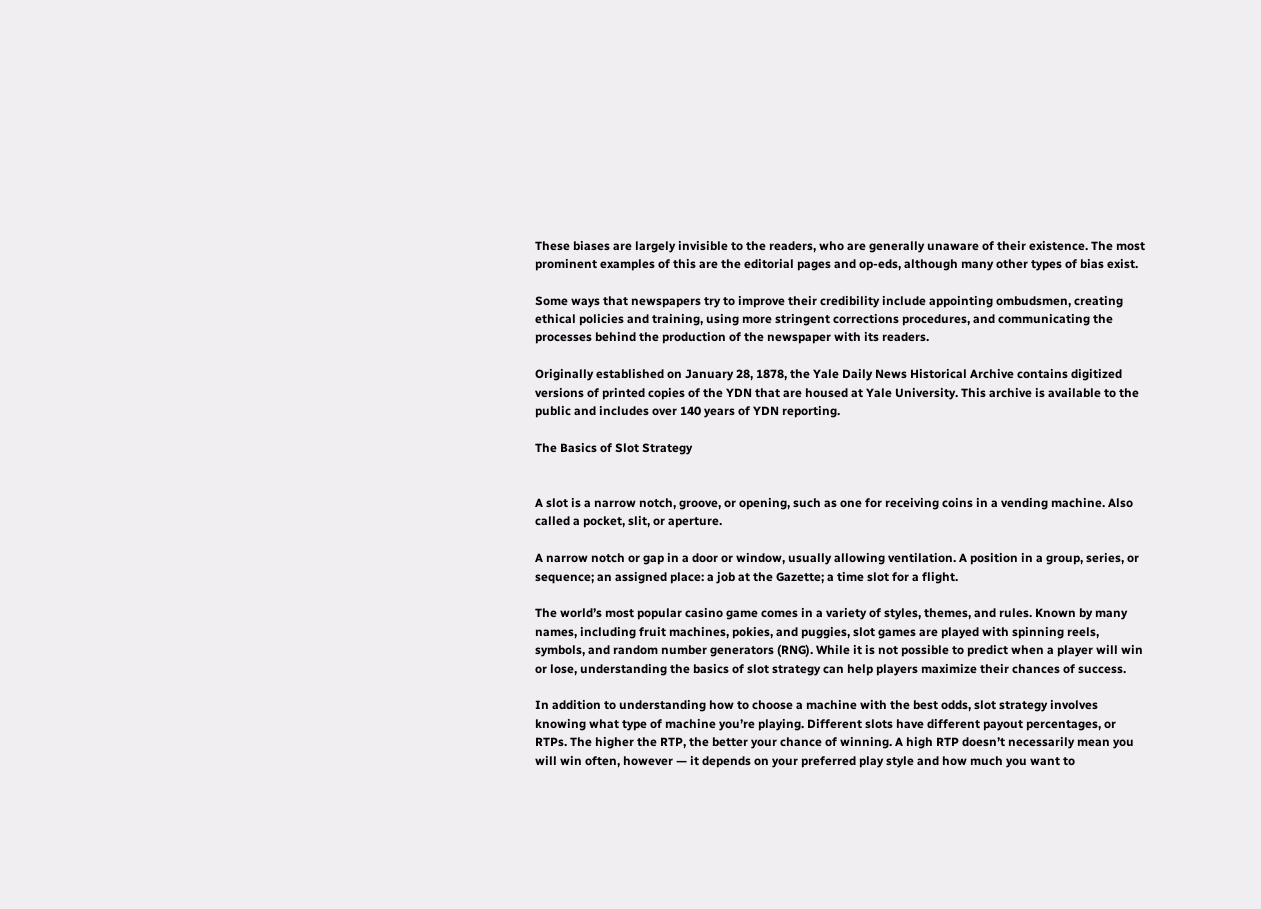These biases are largely invisible to the readers, who are generally unaware of their existence. The most prominent examples of this are the editorial pages and op-eds, although many other types of bias exist.

Some ways that newspapers try to improve their credibility include appointing ombudsmen, creating ethical policies and training, using more stringent corrections procedures, and communicating the processes behind the production of the newspaper with its readers.

Originally established on January 28, 1878, the Yale Daily News Historical Archive contains digitized versions of printed copies of the YDN that are housed at Yale University. This archive is available to the public and includes over 140 years of YDN reporting.

The Basics of Slot Strategy


A slot is a narrow notch, groove, or opening, such as one for receiving coins in a vending machine. Also called a pocket, slit, or aperture.

A narrow notch or gap in a door or window, usually allowing ventilation. A position in a group, series, or sequence; an assigned place: a job at the Gazette; a time slot for a flight.

The world’s most popular casino game comes in a variety of styles, themes, and rules. Known by many names, including fruit machines, pokies, and puggies, slot games are played with spinning reels, symbols, and random number generators (RNG). While it is not possible to predict when a player will win or lose, understanding the basics of slot strategy can help players maximize their chances of success.

In addition to understanding how to choose a machine with the best odds, slot strategy involves knowing what type of machine you’re playing. Different slots have different payout percentages, or RTPs. The higher the RTP, the better your chance of winning. A high RTP doesn’t necessarily mean you will win often, however — it depends on your preferred play style and how much you want to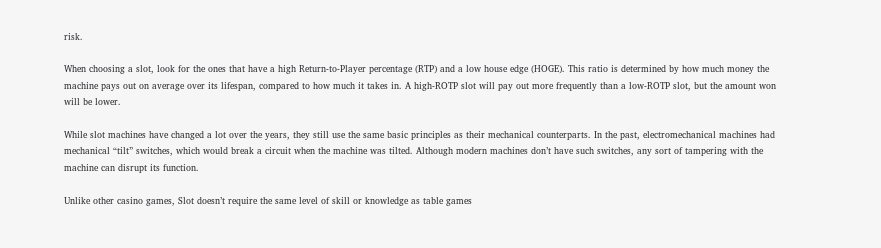risk.

When choosing a slot, look for the ones that have a high Return-to-Player percentage (RTP) and a low house edge (HOGE). This ratio is determined by how much money the machine pays out on average over its lifespan, compared to how much it takes in. A high-ROTP slot will pay out more frequently than a low-ROTP slot, but the amount won will be lower.

While slot machines have changed a lot over the years, they still use the same basic principles as their mechanical counterparts. In the past, electromechanical machines had mechanical “tilt” switches, which would break a circuit when the machine was tilted. Although modern machines don’t have such switches, any sort of tampering with the machine can disrupt its function.

Unlike other casino games, Slot doesn’t require the same level of skill or knowledge as table games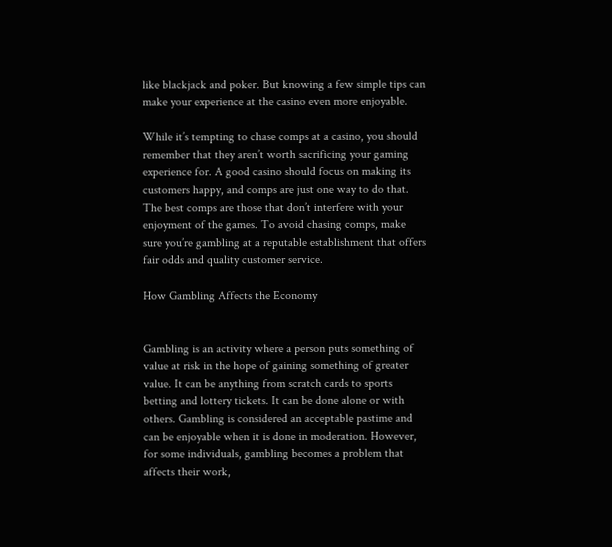like blackjack and poker. But knowing a few simple tips can make your experience at the casino even more enjoyable.

While it’s tempting to chase comps at a casino, you should remember that they aren’t worth sacrificing your gaming experience for. A good casino should focus on making its customers happy, and comps are just one way to do that. The best comps are those that don’t interfere with your enjoyment of the games. To avoid chasing comps, make sure you’re gambling at a reputable establishment that offers fair odds and quality customer service.

How Gambling Affects the Economy


Gambling is an activity where a person puts something of value at risk in the hope of gaining something of greater value. It can be anything from scratch cards to sports betting and lottery tickets. It can be done alone or with others. Gambling is considered an acceptable pastime and can be enjoyable when it is done in moderation. However, for some individuals, gambling becomes a problem that affects their work,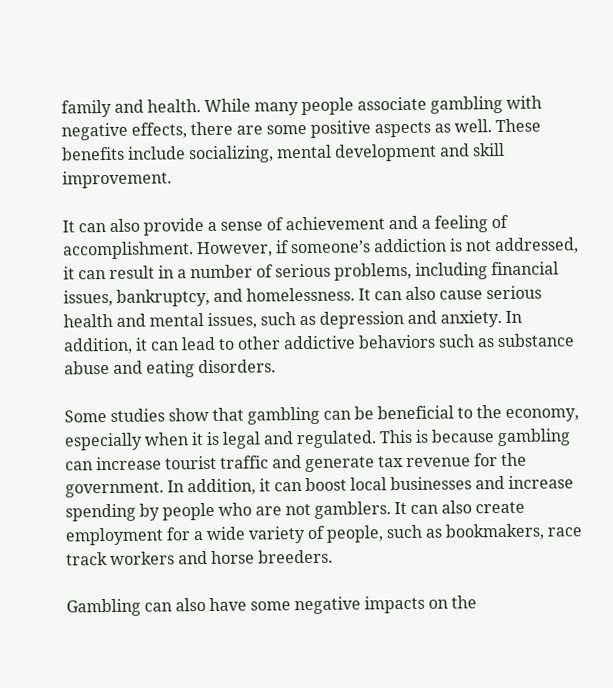family and health. While many people associate gambling with negative effects, there are some positive aspects as well. These benefits include socializing, mental development and skill improvement.

It can also provide a sense of achievement and a feeling of accomplishment. However, if someone’s addiction is not addressed, it can result in a number of serious problems, including financial issues, bankruptcy, and homelessness. It can also cause serious health and mental issues, such as depression and anxiety. In addition, it can lead to other addictive behaviors such as substance abuse and eating disorders.

Some studies show that gambling can be beneficial to the economy, especially when it is legal and regulated. This is because gambling can increase tourist traffic and generate tax revenue for the government. In addition, it can boost local businesses and increase spending by people who are not gamblers. It can also create employment for a wide variety of people, such as bookmakers, race track workers and horse breeders.

Gambling can also have some negative impacts on the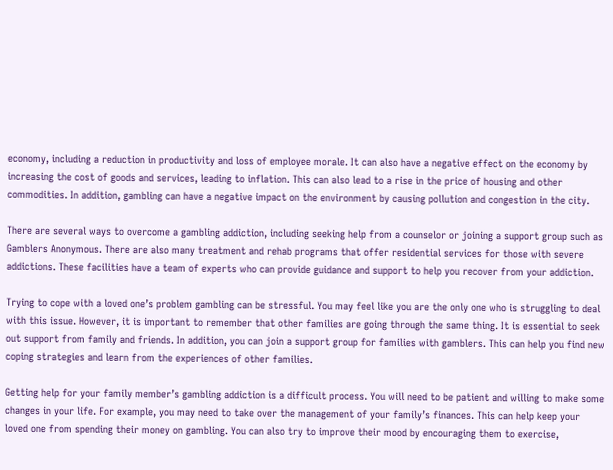economy, including a reduction in productivity and loss of employee morale. It can also have a negative effect on the economy by increasing the cost of goods and services, leading to inflation. This can also lead to a rise in the price of housing and other commodities. In addition, gambling can have a negative impact on the environment by causing pollution and congestion in the city.

There are several ways to overcome a gambling addiction, including seeking help from a counselor or joining a support group such as Gamblers Anonymous. There are also many treatment and rehab programs that offer residential services for those with severe addictions. These facilities have a team of experts who can provide guidance and support to help you recover from your addiction.

Trying to cope with a loved one’s problem gambling can be stressful. You may feel like you are the only one who is struggling to deal with this issue. However, it is important to remember that other families are going through the same thing. It is essential to seek out support from family and friends. In addition, you can join a support group for families with gamblers. This can help you find new coping strategies and learn from the experiences of other families.

Getting help for your family member’s gambling addiction is a difficult process. You will need to be patient and willing to make some changes in your life. For example, you may need to take over the management of your family’s finances. This can help keep your loved one from spending their money on gambling. You can also try to improve their mood by encouraging them to exercise,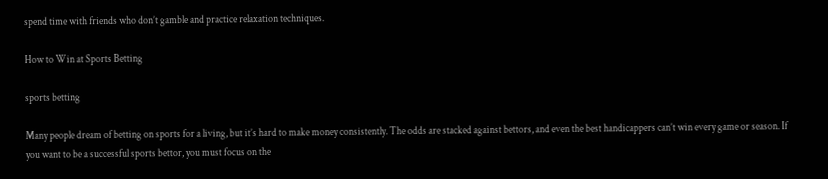spend time with friends who don’t gamble and practice relaxation techniques.

How to Win at Sports Betting

sports betting

Many people dream of betting on sports for a living, but it’s hard to make money consistently. The odds are stacked against bettors, and even the best handicappers can’t win every game or season. If you want to be a successful sports bettor, you must focus on the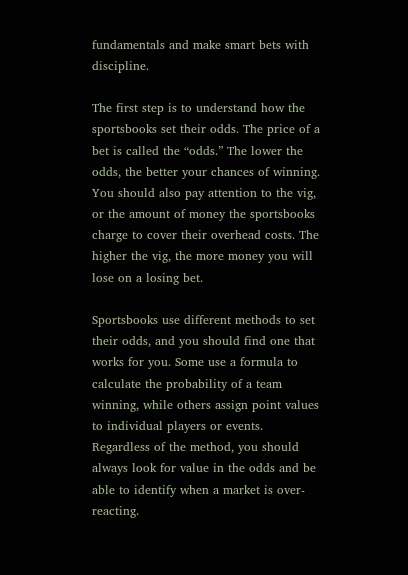fundamentals and make smart bets with discipline.

The first step is to understand how the sportsbooks set their odds. The price of a bet is called the “odds.” The lower the odds, the better your chances of winning. You should also pay attention to the vig, or the amount of money the sportsbooks charge to cover their overhead costs. The higher the vig, the more money you will lose on a losing bet.

Sportsbooks use different methods to set their odds, and you should find one that works for you. Some use a formula to calculate the probability of a team winning, while others assign point values to individual players or events. Regardless of the method, you should always look for value in the odds and be able to identify when a market is over-reacting.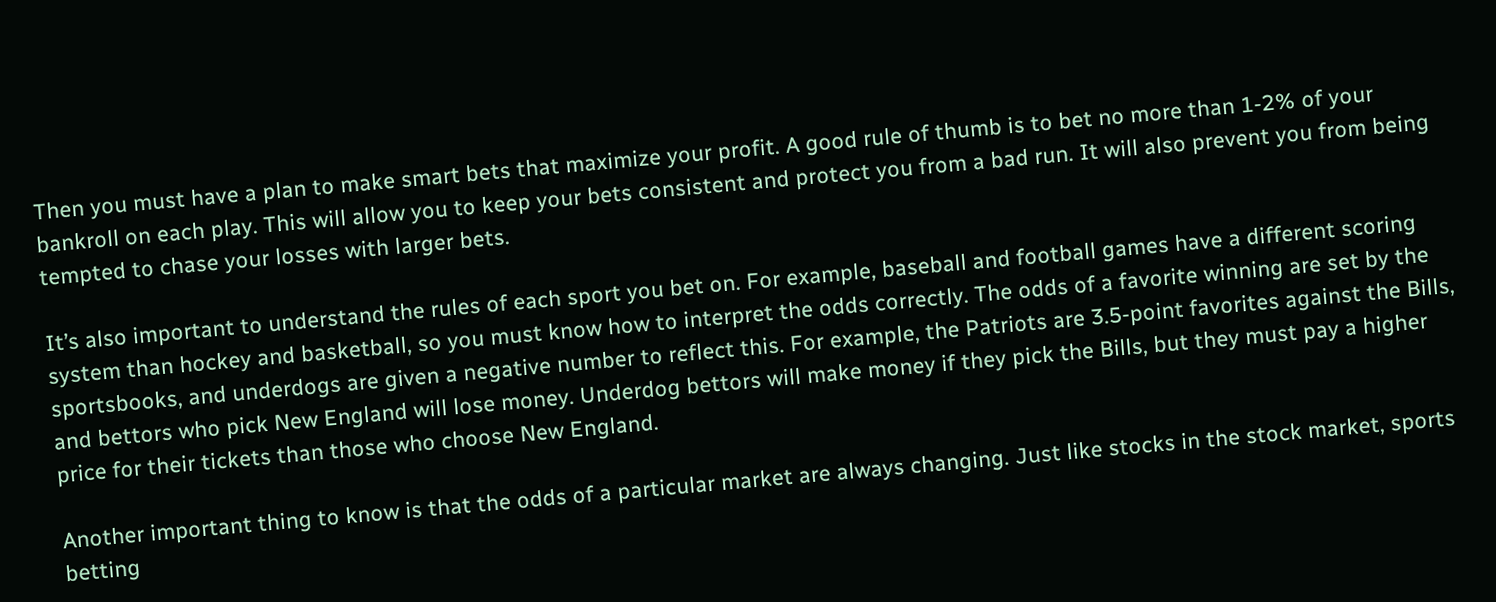Then you must have a plan to make smart bets that maximize your profit. A good rule of thumb is to bet no more than 1-2% of your bankroll on each play. This will allow you to keep your bets consistent and protect you from a bad run. It will also prevent you from being tempted to chase your losses with larger bets.

It’s also important to understand the rules of each sport you bet on. For example, baseball and football games have a different scoring system than hockey and basketball, so you must know how to interpret the odds correctly. The odds of a favorite winning are set by the sportsbooks, and underdogs are given a negative number to reflect this. For example, the Patriots are 3.5-point favorites against the Bills, and bettors who pick New England will lose money. Underdog bettors will make money if they pick the Bills, but they must pay a higher price for their tickets than those who choose New England.

Another important thing to know is that the odds of a particular market are always changing. Just like stocks in the stock market, sports betting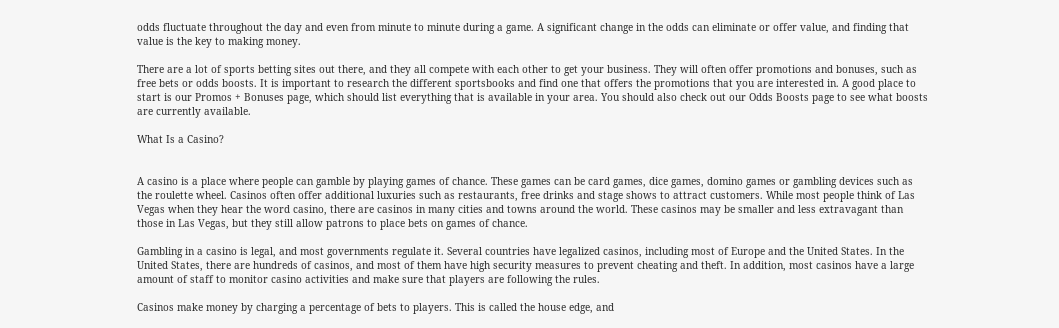odds fluctuate throughout the day and even from minute to minute during a game. A significant change in the odds can eliminate or offer value, and finding that value is the key to making money.

There are a lot of sports betting sites out there, and they all compete with each other to get your business. They will often offer promotions and bonuses, such as free bets or odds boosts. It is important to research the different sportsbooks and find one that offers the promotions that you are interested in. A good place to start is our Promos + Bonuses page, which should list everything that is available in your area. You should also check out our Odds Boosts page to see what boosts are currently available.

What Is a Casino?


A casino is a place where people can gamble by playing games of chance. These games can be card games, dice games, domino games or gambling devices such as the roulette wheel. Casinos often offer additional luxuries such as restaurants, free drinks and stage shows to attract customers. While most people think of Las Vegas when they hear the word casino, there are casinos in many cities and towns around the world. These casinos may be smaller and less extravagant than those in Las Vegas, but they still allow patrons to place bets on games of chance.

Gambling in a casino is legal, and most governments regulate it. Several countries have legalized casinos, including most of Europe and the United States. In the United States, there are hundreds of casinos, and most of them have high security measures to prevent cheating and theft. In addition, most casinos have a large amount of staff to monitor casino activities and make sure that players are following the rules.

Casinos make money by charging a percentage of bets to players. This is called the house edge, and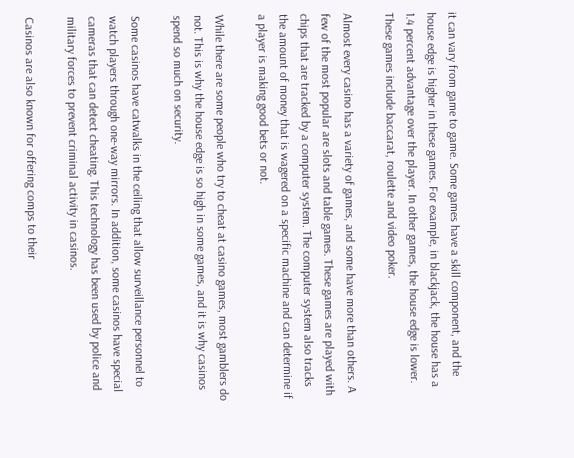it can vary from game to game. Some games have a skill component, and the house edge is higher in these games. For example, in blackjack, the house has a 1.4 percent advantage over the player. In other games, the house edge is lower. These games include baccarat, roulette and video poker.

Almost every casino has a variety of games, and some have more than others. A few of the most popular are slots and table games. These games are played with chips that are tracked by a computer system. The computer system also tracks the amount of money that is wagered on a specific machine and can determine if a player is making good bets or not.

While there are some people who try to cheat at casino games, most gamblers do not. This is why the house edge is so high in some games, and it is why casinos spend so much on security.

Some casinos have catwalks in the ceiling that allow surveillance personnel to watch players through one-way mirrors. In addition, some casinos have special cameras that can detect cheating. This technology has been used by police and military forces to prevent criminal activity in casinos.

Casinos are also known for offering comps to their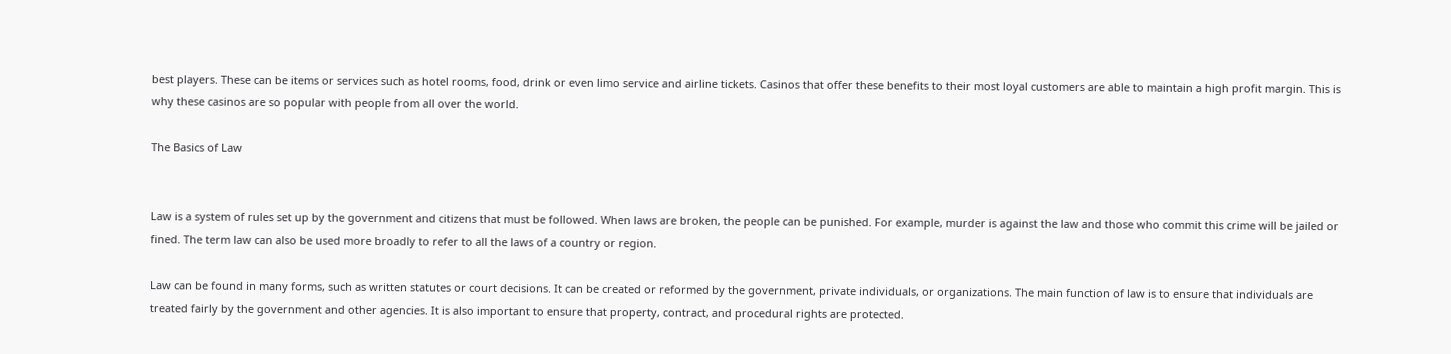best players. These can be items or services such as hotel rooms, food, drink or even limo service and airline tickets. Casinos that offer these benefits to their most loyal customers are able to maintain a high profit margin. This is why these casinos are so popular with people from all over the world.

The Basics of Law


Law is a system of rules set up by the government and citizens that must be followed. When laws are broken, the people can be punished. For example, murder is against the law and those who commit this crime will be jailed or fined. The term law can also be used more broadly to refer to all the laws of a country or region.

Law can be found in many forms, such as written statutes or court decisions. It can be created or reformed by the government, private individuals, or organizations. The main function of law is to ensure that individuals are treated fairly by the government and other agencies. It is also important to ensure that property, contract, and procedural rights are protected.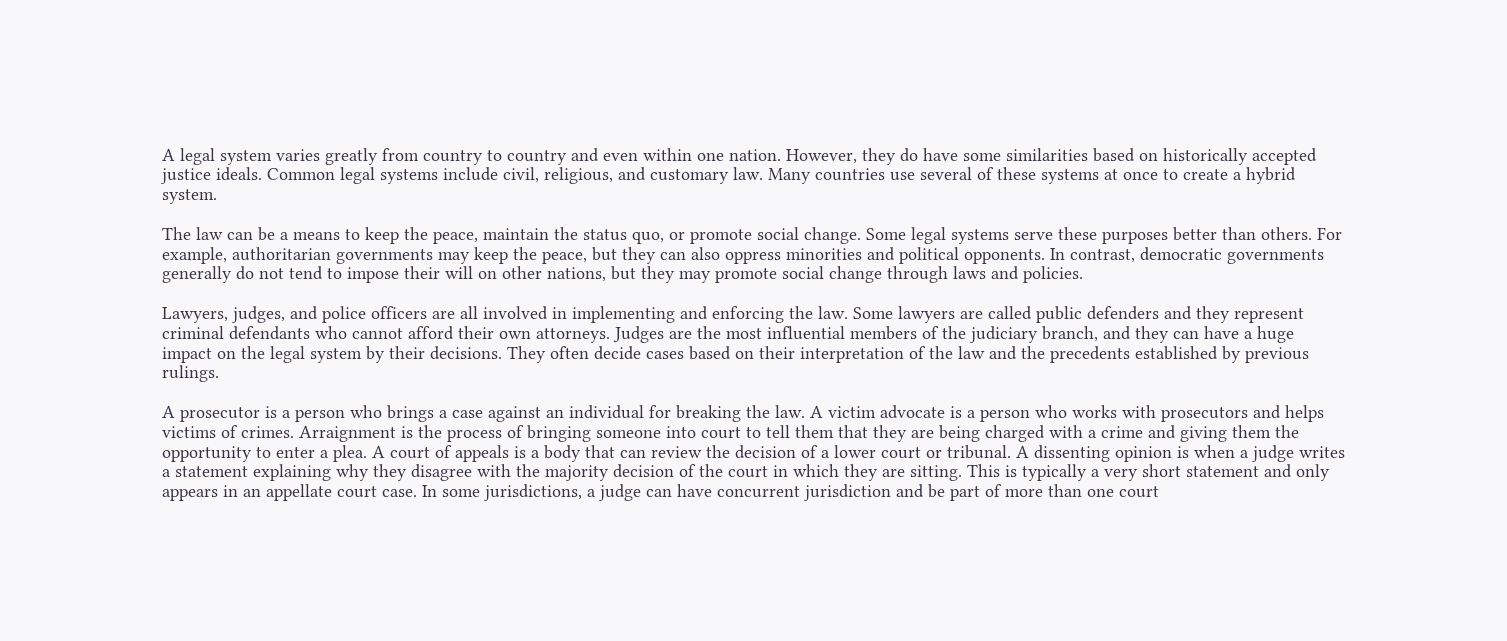A legal system varies greatly from country to country and even within one nation. However, they do have some similarities based on historically accepted justice ideals. Common legal systems include civil, religious, and customary law. Many countries use several of these systems at once to create a hybrid system.

The law can be a means to keep the peace, maintain the status quo, or promote social change. Some legal systems serve these purposes better than others. For example, authoritarian governments may keep the peace, but they can also oppress minorities and political opponents. In contrast, democratic governments generally do not tend to impose their will on other nations, but they may promote social change through laws and policies.

Lawyers, judges, and police officers are all involved in implementing and enforcing the law. Some lawyers are called public defenders and they represent criminal defendants who cannot afford their own attorneys. Judges are the most influential members of the judiciary branch, and they can have a huge impact on the legal system by their decisions. They often decide cases based on their interpretation of the law and the precedents established by previous rulings.

A prosecutor is a person who brings a case against an individual for breaking the law. A victim advocate is a person who works with prosecutors and helps victims of crimes. Arraignment is the process of bringing someone into court to tell them that they are being charged with a crime and giving them the opportunity to enter a plea. A court of appeals is a body that can review the decision of a lower court or tribunal. A dissenting opinion is when a judge writes a statement explaining why they disagree with the majority decision of the court in which they are sitting. This is typically a very short statement and only appears in an appellate court case. In some jurisdictions, a judge can have concurrent jurisdiction and be part of more than one court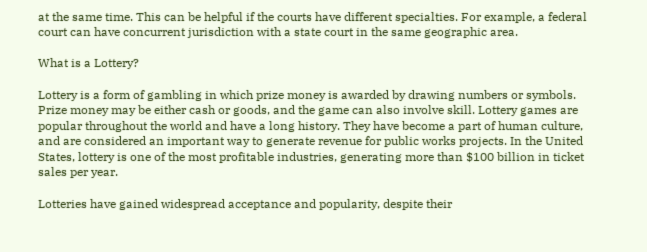at the same time. This can be helpful if the courts have different specialties. For example, a federal court can have concurrent jurisdiction with a state court in the same geographic area.

What is a Lottery?

Lottery is a form of gambling in which prize money is awarded by drawing numbers or symbols. Prize money may be either cash or goods, and the game can also involve skill. Lottery games are popular throughout the world and have a long history. They have become a part of human culture, and are considered an important way to generate revenue for public works projects. In the United States, lottery is one of the most profitable industries, generating more than $100 billion in ticket sales per year.

Lotteries have gained widespread acceptance and popularity, despite their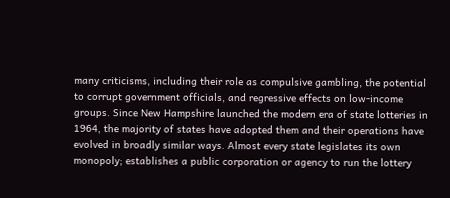many criticisms, including their role as compulsive gambling, the potential to corrupt government officials, and regressive effects on low-income groups. Since New Hampshire launched the modern era of state lotteries in 1964, the majority of states have adopted them and their operations have evolved in broadly similar ways. Almost every state legislates its own monopoly; establishes a public corporation or agency to run the lottery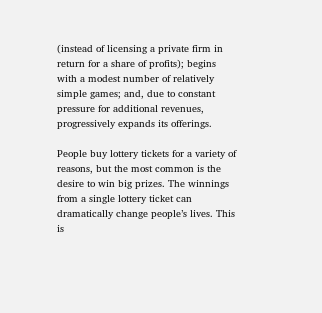(instead of licensing a private firm in return for a share of profits); begins with a modest number of relatively simple games; and, due to constant pressure for additional revenues, progressively expands its offerings.

People buy lottery tickets for a variety of reasons, but the most common is the desire to win big prizes. The winnings from a single lottery ticket can dramatically change people’s lives. This is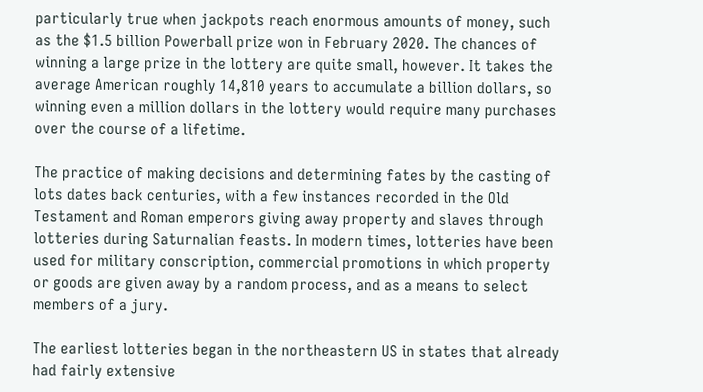particularly true when jackpots reach enormous amounts of money, such as the $1.5 billion Powerball prize won in February 2020. The chances of winning a large prize in the lottery are quite small, however. It takes the average American roughly 14,810 years to accumulate a billion dollars, so winning even a million dollars in the lottery would require many purchases over the course of a lifetime.

The practice of making decisions and determining fates by the casting of lots dates back centuries, with a few instances recorded in the Old Testament and Roman emperors giving away property and slaves through lotteries during Saturnalian feasts. In modern times, lotteries have been used for military conscription, commercial promotions in which property or goods are given away by a random process, and as a means to select members of a jury.

The earliest lotteries began in the northeastern US in states that already had fairly extensive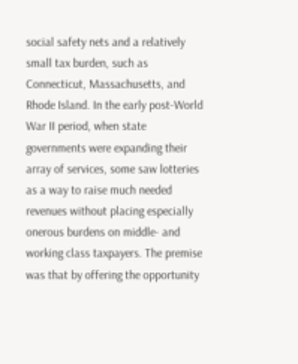social safety nets and a relatively small tax burden, such as Connecticut, Massachusetts, and Rhode Island. In the early post-World War II period, when state governments were expanding their array of services, some saw lotteries as a way to raise much needed revenues without placing especially onerous burdens on middle- and working class taxpayers. The premise was that by offering the opportunity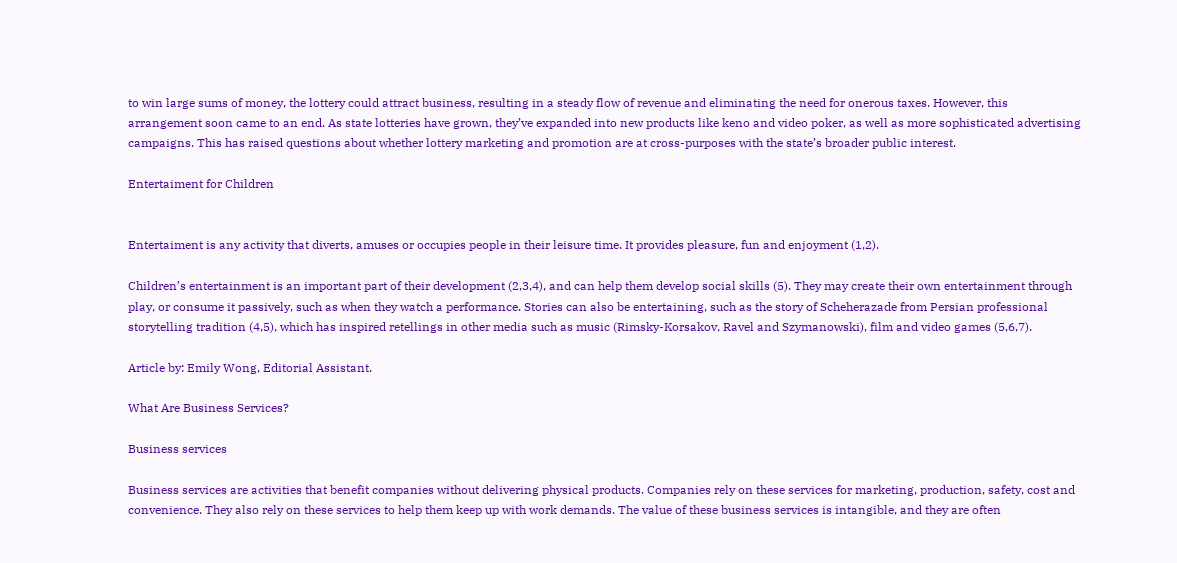to win large sums of money, the lottery could attract business, resulting in a steady flow of revenue and eliminating the need for onerous taxes. However, this arrangement soon came to an end. As state lotteries have grown, they’ve expanded into new products like keno and video poker, as well as more sophisticated advertising campaigns. This has raised questions about whether lottery marketing and promotion are at cross-purposes with the state’s broader public interest.

Entertaiment for Children


Entertaiment is any activity that diverts, amuses or occupies people in their leisure time. It provides pleasure, fun and enjoyment (1,2).

Children’s entertainment is an important part of their development (2,3,4), and can help them develop social skills (5). They may create their own entertainment through play, or consume it passively, such as when they watch a performance. Stories can also be entertaining, such as the story of Scheherazade from Persian professional storytelling tradition (4,5), which has inspired retellings in other media such as music (Rimsky-Korsakov, Ravel and Szymanowski), film and video games (5,6,7).

Article by: Emily Wong, Editorial Assistant.

What Are Business Services?

Business services

Business services are activities that benefit companies without delivering physical products. Companies rely on these services for marketing, production, safety, cost and convenience. They also rely on these services to help them keep up with work demands. The value of these business services is intangible, and they are often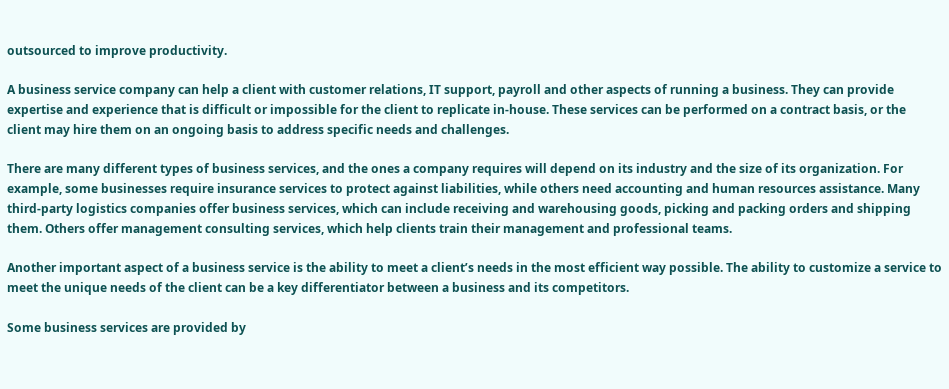outsourced to improve productivity.

A business service company can help a client with customer relations, IT support, payroll and other aspects of running a business. They can provide expertise and experience that is difficult or impossible for the client to replicate in-house. These services can be performed on a contract basis, or the client may hire them on an ongoing basis to address specific needs and challenges.

There are many different types of business services, and the ones a company requires will depend on its industry and the size of its organization. For example, some businesses require insurance services to protect against liabilities, while others need accounting and human resources assistance. Many third-party logistics companies offer business services, which can include receiving and warehousing goods, picking and packing orders and shipping them. Others offer management consulting services, which help clients train their management and professional teams.

Another important aspect of a business service is the ability to meet a client’s needs in the most efficient way possible. The ability to customize a service to meet the unique needs of the client can be a key differentiator between a business and its competitors.

Some business services are provided by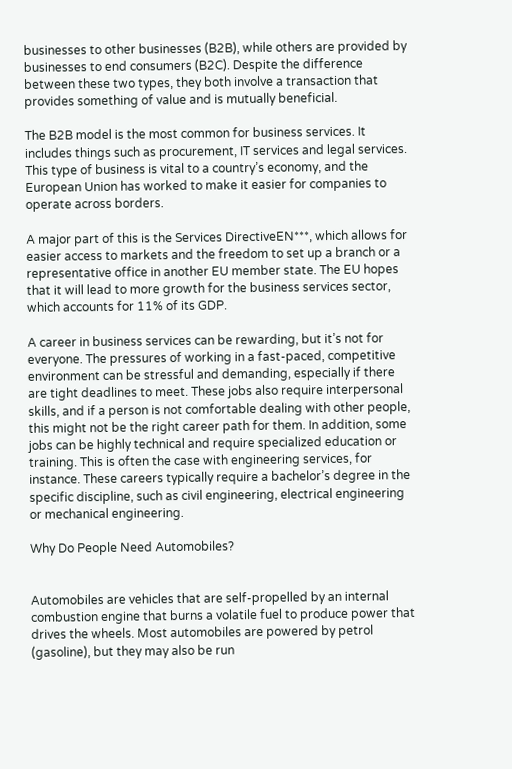businesses to other businesses (B2B), while others are provided by businesses to end consumers (B2C). Despite the difference between these two types, they both involve a transaction that provides something of value and is mutually beneficial.

The B2B model is the most common for business services. It includes things such as procurement, IT services and legal services. This type of business is vital to a country’s economy, and the European Union has worked to make it easier for companies to operate across borders.

A major part of this is the Services DirectiveEN***, which allows for easier access to markets and the freedom to set up a branch or a representative office in another EU member state. The EU hopes that it will lead to more growth for the business services sector, which accounts for 11% of its GDP.

A career in business services can be rewarding, but it’s not for everyone. The pressures of working in a fast-paced, competitive environment can be stressful and demanding, especially if there are tight deadlines to meet. These jobs also require interpersonal skills, and if a person is not comfortable dealing with other people, this might not be the right career path for them. In addition, some jobs can be highly technical and require specialized education or training. This is often the case with engineering services, for instance. These careers typically require a bachelor’s degree in the specific discipline, such as civil engineering, electrical engineering or mechanical engineering.

Why Do People Need Automobiles?


Automobiles are vehicles that are self-propelled by an internal combustion engine that burns a volatile fuel to produce power that drives the wheels. Most automobiles are powered by petrol (gasoline), but they may also be run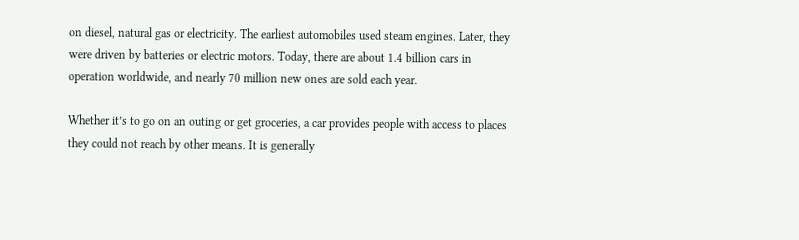on diesel, natural gas or electricity. The earliest automobiles used steam engines. Later, they were driven by batteries or electric motors. Today, there are about 1.4 billion cars in operation worldwide, and nearly 70 million new ones are sold each year.

Whether it’s to go on an outing or get groceries, a car provides people with access to places they could not reach by other means. It is generally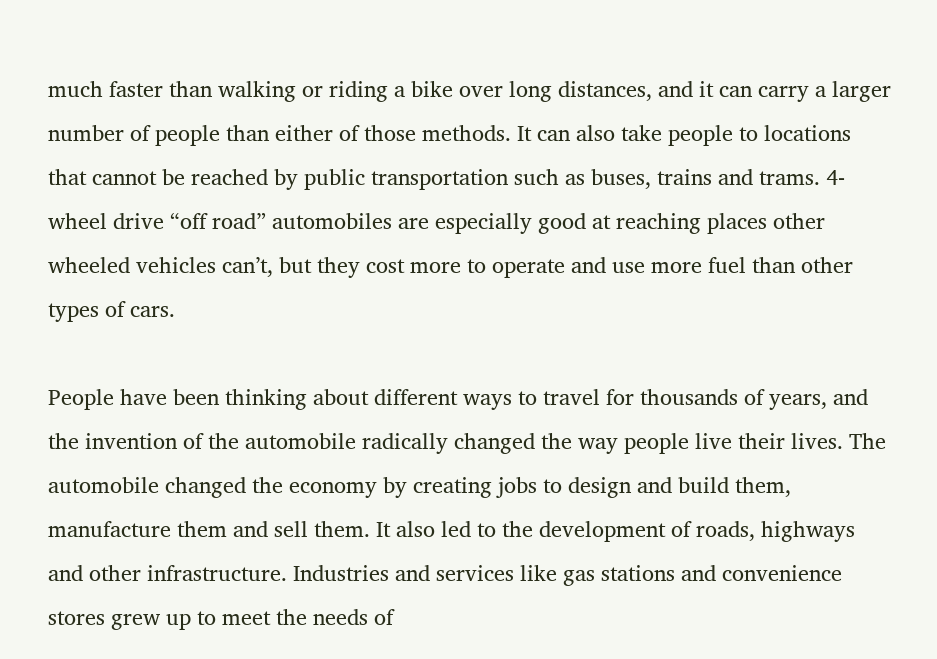much faster than walking or riding a bike over long distances, and it can carry a larger number of people than either of those methods. It can also take people to locations that cannot be reached by public transportation such as buses, trains and trams. 4-wheel drive “off road” automobiles are especially good at reaching places other wheeled vehicles can’t, but they cost more to operate and use more fuel than other types of cars.

People have been thinking about different ways to travel for thousands of years, and the invention of the automobile radically changed the way people live their lives. The automobile changed the economy by creating jobs to design and build them, manufacture them and sell them. It also led to the development of roads, highways and other infrastructure. Industries and services like gas stations and convenience stores grew up to meet the needs of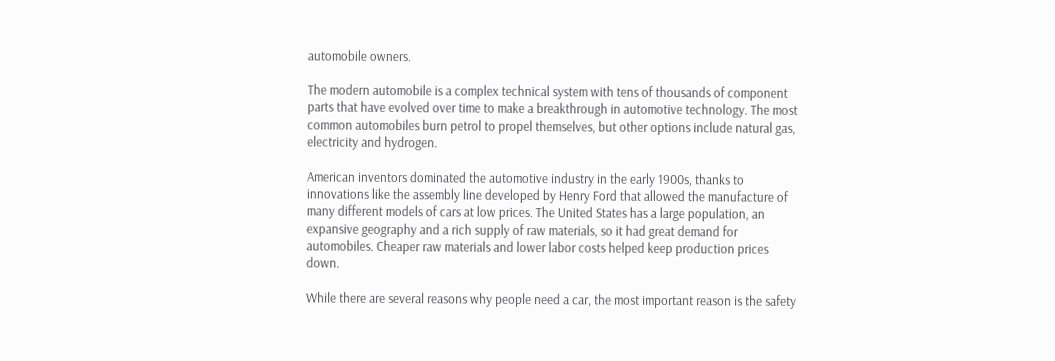automobile owners.

The modern automobile is a complex technical system with tens of thousands of component parts that have evolved over time to make a breakthrough in automotive technology. The most common automobiles burn petrol to propel themselves, but other options include natural gas, electricity and hydrogen.

American inventors dominated the automotive industry in the early 1900s, thanks to innovations like the assembly line developed by Henry Ford that allowed the manufacture of many different models of cars at low prices. The United States has a large population, an expansive geography and a rich supply of raw materials, so it had great demand for automobiles. Cheaper raw materials and lower labor costs helped keep production prices down.

While there are several reasons why people need a car, the most important reason is the safety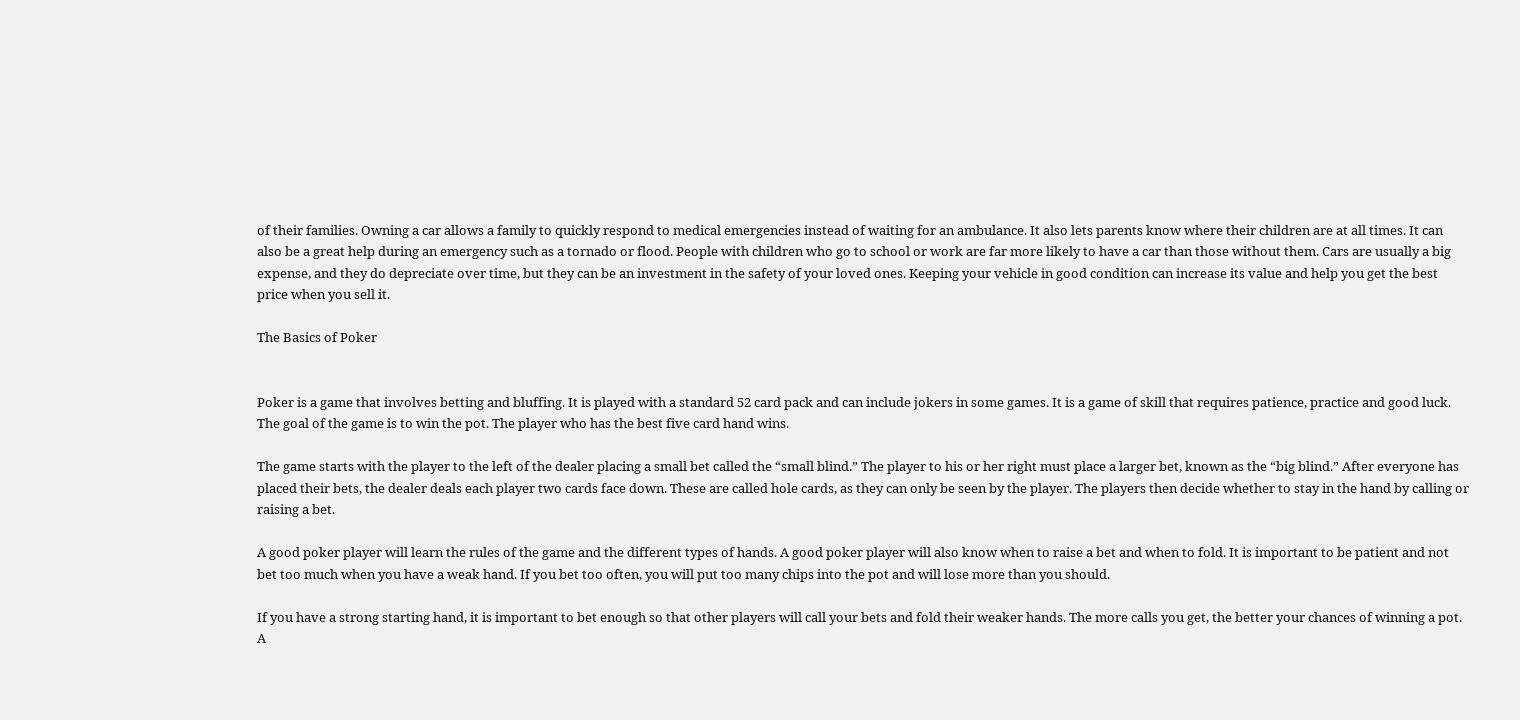of their families. Owning a car allows a family to quickly respond to medical emergencies instead of waiting for an ambulance. It also lets parents know where their children are at all times. It can also be a great help during an emergency such as a tornado or flood. People with children who go to school or work are far more likely to have a car than those without them. Cars are usually a big expense, and they do depreciate over time, but they can be an investment in the safety of your loved ones. Keeping your vehicle in good condition can increase its value and help you get the best price when you sell it.

The Basics of Poker


Poker is a game that involves betting and bluffing. It is played with a standard 52 card pack and can include jokers in some games. It is a game of skill that requires patience, practice and good luck. The goal of the game is to win the pot. The player who has the best five card hand wins.

The game starts with the player to the left of the dealer placing a small bet called the “small blind.” The player to his or her right must place a larger bet, known as the “big blind.” After everyone has placed their bets, the dealer deals each player two cards face down. These are called hole cards, as they can only be seen by the player. The players then decide whether to stay in the hand by calling or raising a bet.

A good poker player will learn the rules of the game and the different types of hands. A good poker player will also know when to raise a bet and when to fold. It is important to be patient and not bet too much when you have a weak hand. If you bet too often, you will put too many chips into the pot and will lose more than you should.

If you have a strong starting hand, it is important to bet enough so that other players will call your bets and fold their weaker hands. The more calls you get, the better your chances of winning a pot. A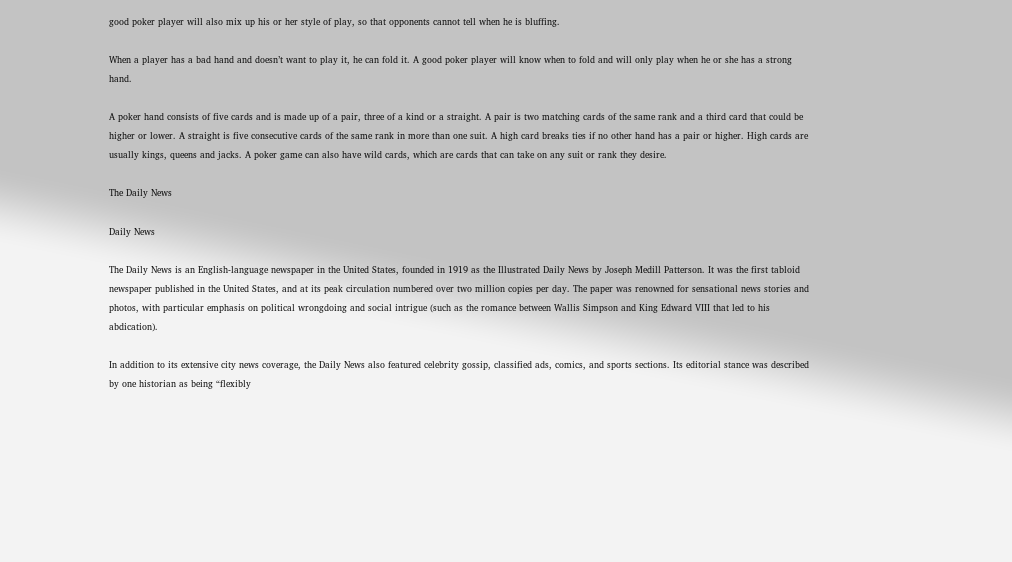good poker player will also mix up his or her style of play, so that opponents cannot tell when he is bluffing.

When a player has a bad hand and doesn’t want to play it, he can fold it. A good poker player will know when to fold and will only play when he or she has a strong hand.

A poker hand consists of five cards and is made up of a pair, three of a kind or a straight. A pair is two matching cards of the same rank and a third card that could be higher or lower. A straight is five consecutive cards of the same rank in more than one suit. A high card breaks ties if no other hand has a pair or higher. High cards are usually kings, queens and jacks. A poker game can also have wild cards, which are cards that can take on any suit or rank they desire.

The Daily News

Daily News

The Daily News is an English-language newspaper in the United States, founded in 1919 as the Illustrated Daily News by Joseph Medill Patterson. It was the first tabloid newspaper published in the United States, and at its peak circulation numbered over two million copies per day. The paper was renowned for sensational news stories and photos, with particular emphasis on political wrongdoing and social intrigue (such as the romance between Wallis Simpson and King Edward VIII that led to his abdication).

In addition to its extensive city news coverage, the Daily News also featured celebrity gossip, classified ads, comics, and sports sections. Its editorial stance was described by one historian as being “flexibly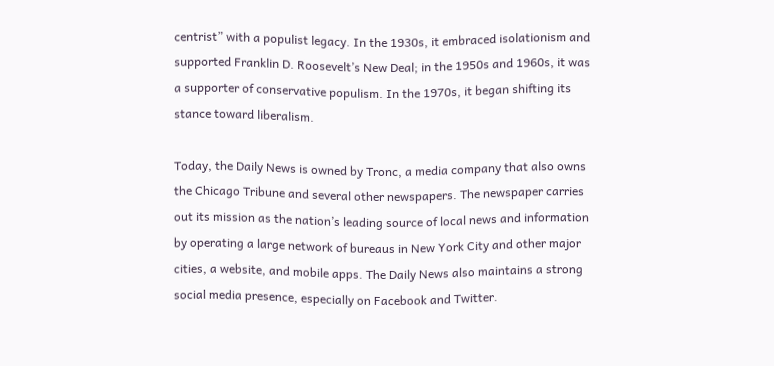centrist” with a populist legacy. In the 1930s, it embraced isolationism and supported Franklin D. Roosevelt’s New Deal; in the 1950s and 1960s, it was a supporter of conservative populism. In the 1970s, it began shifting its stance toward liberalism.

Today, the Daily News is owned by Tronc, a media company that also owns the Chicago Tribune and several other newspapers. The newspaper carries out its mission as the nation’s leading source of local news and information by operating a large network of bureaus in New York City and other major cities, a website, and mobile apps. The Daily News also maintains a strong social media presence, especially on Facebook and Twitter.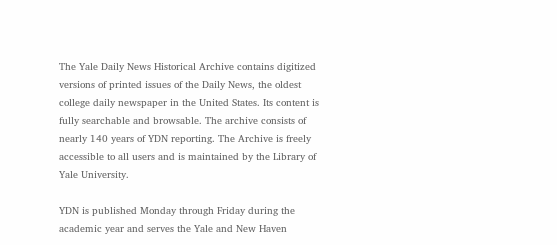The Yale Daily News Historical Archive contains digitized versions of printed issues of the Daily News, the oldest college daily newspaper in the United States. Its content is fully searchable and browsable. The archive consists of nearly 140 years of YDN reporting. The Archive is freely accessible to all users and is maintained by the Library of Yale University.

YDN is published Monday through Friday during the academic year and serves the Yale and New Haven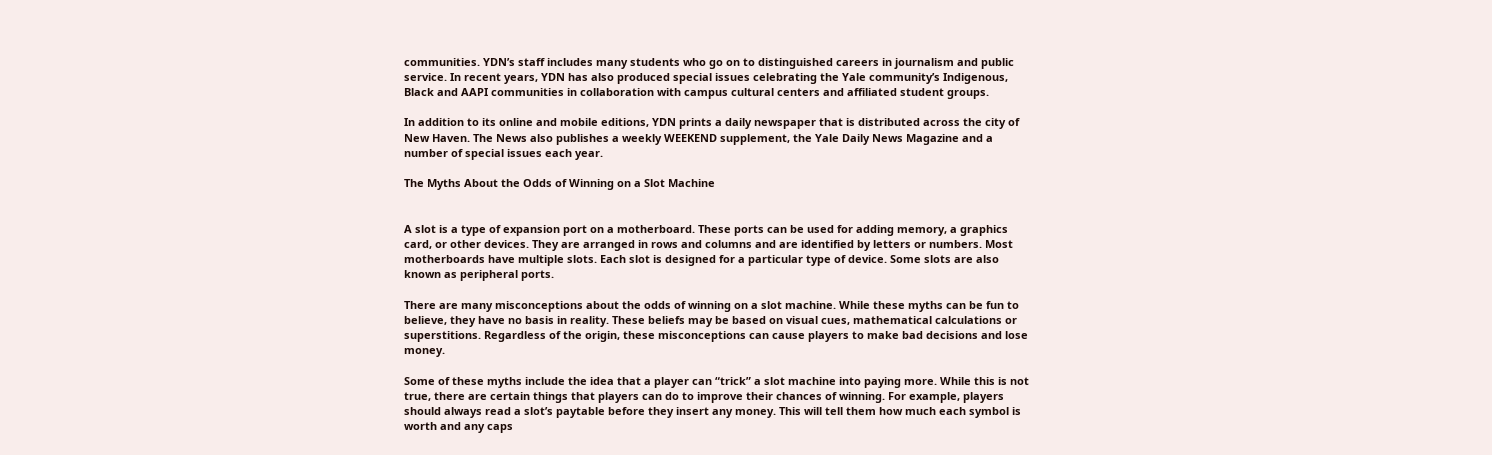communities. YDN’s staff includes many students who go on to distinguished careers in journalism and public service. In recent years, YDN has also produced special issues celebrating the Yale community’s Indigenous, Black and AAPI communities in collaboration with campus cultural centers and affiliated student groups.

In addition to its online and mobile editions, YDN prints a daily newspaper that is distributed across the city of New Haven. The News also publishes a weekly WEEKEND supplement, the Yale Daily News Magazine and a number of special issues each year.

The Myths About the Odds of Winning on a Slot Machine


A slot is a type of expansion port on a motherboard. These ports can be used for adding memory, a graphics card, or other devices. They are arranged in rows and columns and are identified by letters or numbers. Most motherboards have multiple slots. Each slot is designed for a particular type of device. Some slots are also known as peripheral ports.

There are many misconceptions about the odds of winning on a slot machine. While these myths can be fun to believe, they have no basis in reality. These beliefs may be based on visual cues, mathematical calculations or superstitions. Regardless of the origin, these misconceptions can cause players to make bad decisions and lose money.

Some of these myths include the idea that a player can “trick” a slot machine into paying more. While this is not true, there are certain things that players can do to improve their chances of winning. For example, players should always read a slot’s paytable before they insert any money. This will tell them how much each symbol is worth and any caps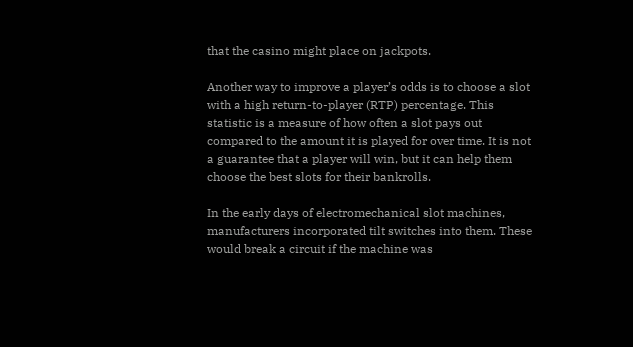that the casino might place on jackpots.

Another way to improve a player’s odds is to choose a slot with a high return-to-player (RTP) percentage. This statistic is a measure of how often a slot pays out compared to the amount it is played for over time. It is not a guarantee that a player will win, but it can help them choose the best slots for their bankrolls.

In the early days of electromechanical slot machines, manufacturers incorporated tilt switches into them. These would break a circuit if the machine was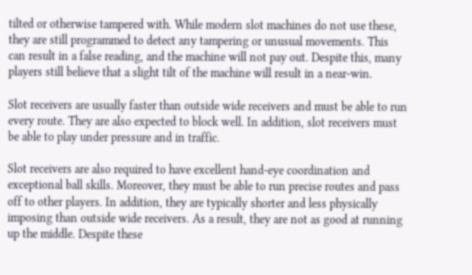tilted or otherwise tampered with. While modern slot machines do not use these, they are still programmed to detect any tampering or unusual movements. This can result in a false reading, and the machine will not pay out. Despite this, many players still believe that a slight tilt of the machine will result in a near-win.

Slot receivers are usually faster than outside wide receivers and must be able to run every route. They are also expected to block well. In addition, slot receivers must be able to play under pressure and in traffic.

Slot receivers are also required to have excellent hand-eye coordination and exceptional ball skills. Moreover, they must be able to run precise routes and pass off to other players. In addition, they are typically shorter and less physically imposing than outside wide receivers. As a result, they are not as good at running up the middle. Despite these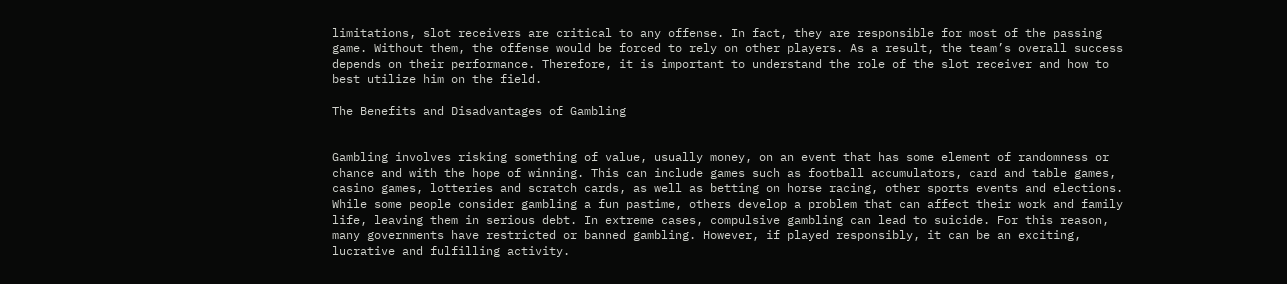limitations, slot receivers are critical to any offense. In fact, they are responsible for most of the passing game. Without them, the offense would be forced to rely on other players. As a result, the team’s overall success depends on their performance. Therefore, it is important to understand the role of the slot receiver and how to best utilize him on the field.

The Benefits and Disadvantages of Gambling


Gambling involves risking something of value, usually money, on an event that has some element of randomness or chance and with the hope of winning. This can include games such as football accumulators, card and table games, casino games, lotteries and scratch cards, as well as betting on horse racing, other sports events and elections. While some people consider gambling a fun pastime, others develop a problem that can affect their work and family life, leaving them in serious debt. In extreme cases, compulsive gambling can lead to suicide. For this reason, many governments have restricted or banned gambling. However, if played responsibly, it can be an exciting, lucrative and fulfilling activity.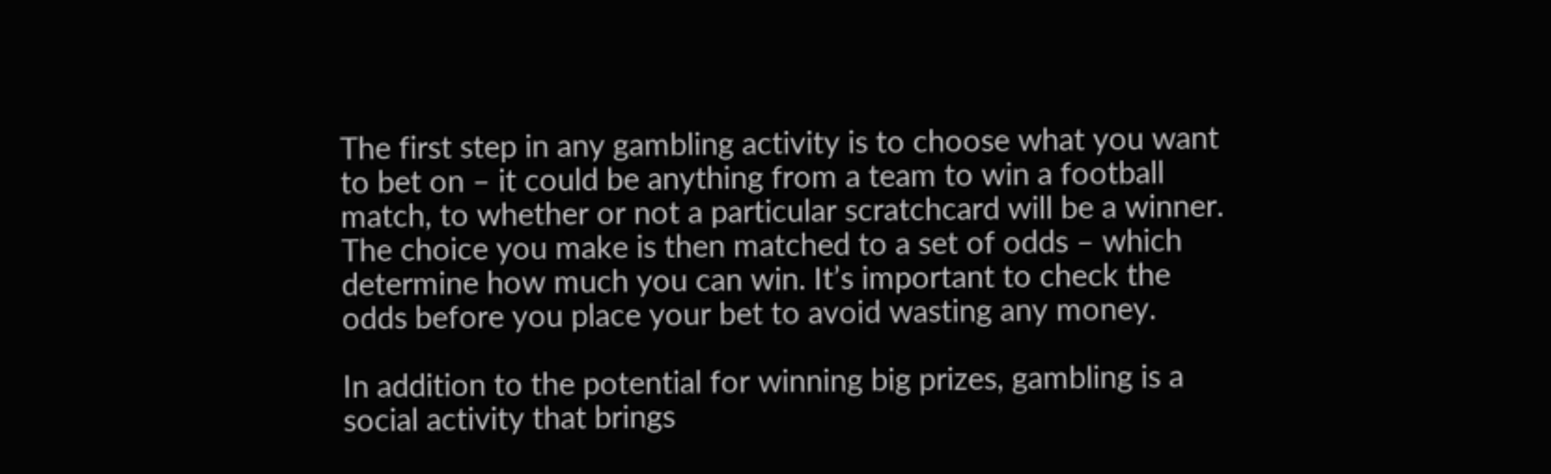The first step in any gambling activity is to choose what you want to bet on – it could be anything from a team to win a football match, to whether or not a particular scratchcard will be a winner. The choice you make is then matched to a set of odds – which determine how much you can win. It’s important to check the odds before you place your bet to avoid wasting any money.

In addition to the potential for winning big prizes, gambling is a social activity that brings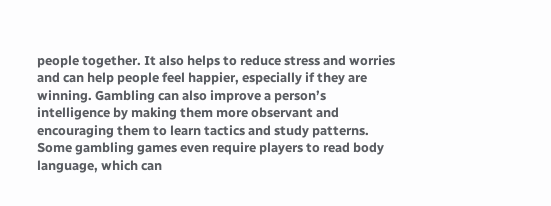people together. It also helps to reduce stress and worries and can help people feel happier, especially if they are winning. Gambling can also improve a person’s intelligence by making them more observant and encouraging them to learn tactics and study patterns. Some gambling games even require players to read body language, which can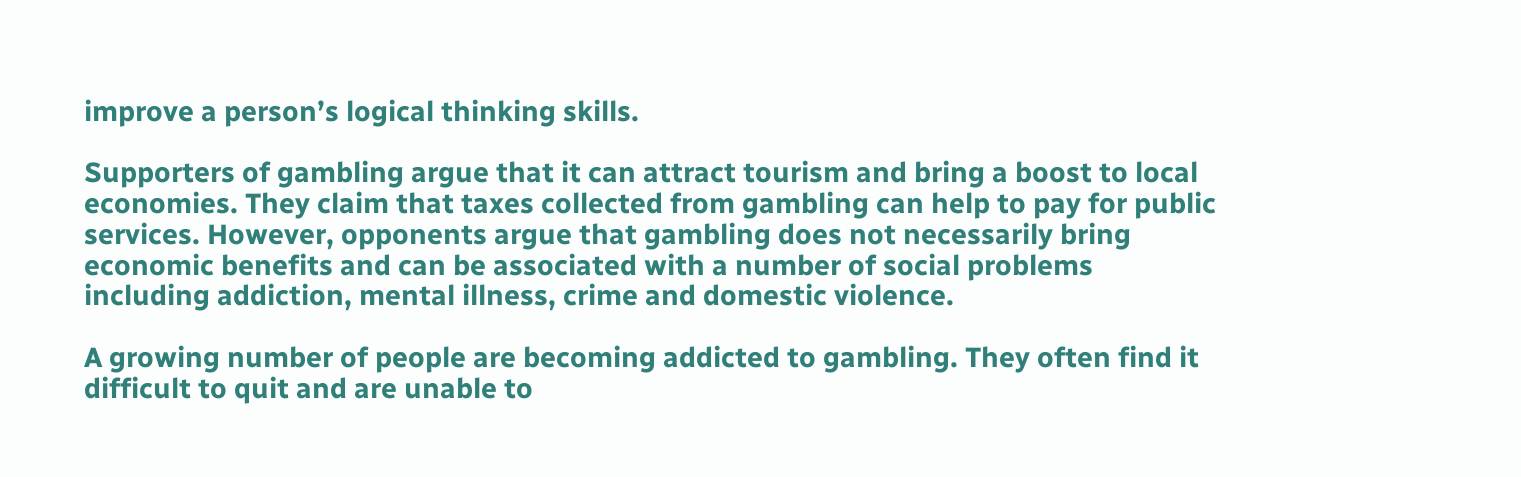improve a person’s logical thinking skills.

Supporters of gambling argue that it can attract tourism and bring a boost to local economies. They claim that taxes collected from gambling can help to pay for public services. However, opponents argue that gambling does not necessarily bring economic benefits and can be associated with a number of social problems including addiction, mental illness, crime and domestic violence.

A growing number of people are becoming addicted to gambling. They often find it difficult to quit and are unable to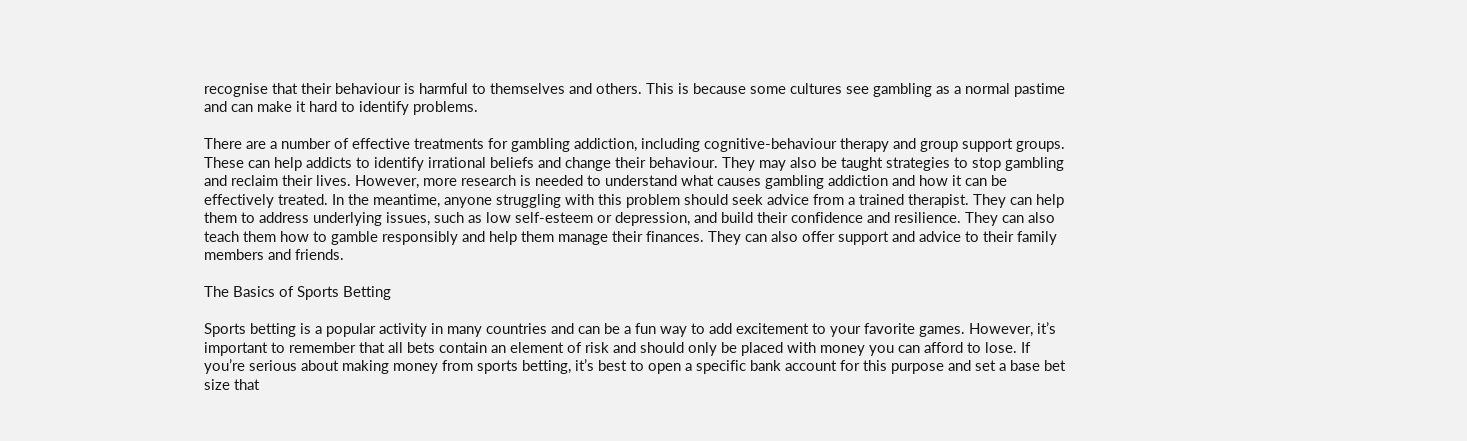recognise that their behaviour is harmful to themselves and others. This is because some cultures see gambling as a normal pastime and can make it hard to identify problems.

There are a number of effective treatments for gambling addiction, including cognitive-behaviour therapy and group support groups. These can help addicts to identify irrational beliefs and change their behaviour. They may also be taught strategies to stop gambling and reclaim their lives. However, more research is needed to understand what causes gambling addiction and how it can be effectively treated. In the meantime, anyone struggling with this problem should seek advice from a trained therapist. They can help them to address underlying issues, such as low self-esteem or depression, and build their confidence and resilience. They can also teach them how to gamble responsibly and help them manage their finances. They can also offer support and advice to their family members and friends.

The Basics of Sports Betting

Sports betting is a popular activity in many countries and can be a fun way to add excitement to your favorite games. However, it’s important to remember that all bets contain an element of risk and should only be placed with money you can afford to lose. If you’re serious about making money from sports betting, it’s best to open a specific bank account for this purpose and set a base bet size that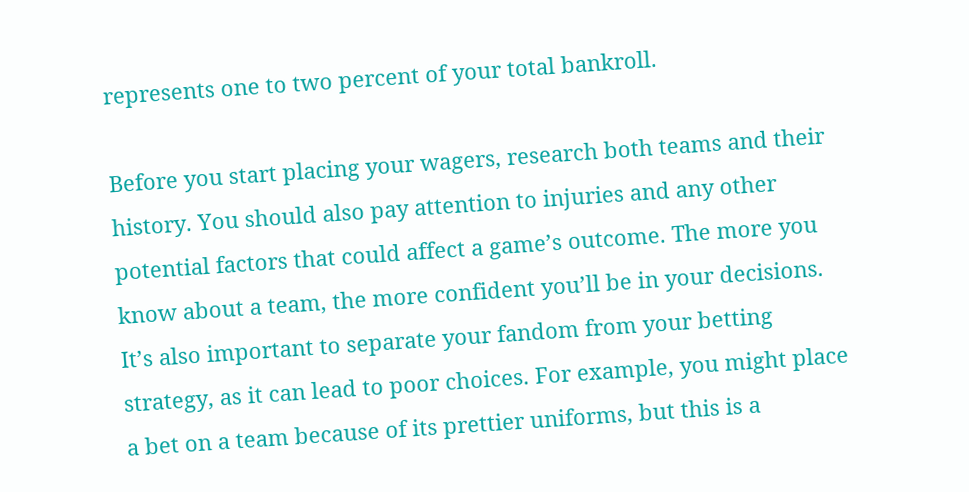represents one to two percent of your total bankroll.

Before you start placing your wagers, research both teams and their history. You should also pay attention to injuries and any other potential factors that could affect a game’s outcome. The more you know about a team, the more confident you’ll be in your decisions. It’s also important to separate your fandom from your betting strategy, as it can lead to poor choices. For example, you might place a bet on a team because of its prettier uniforms, but this is a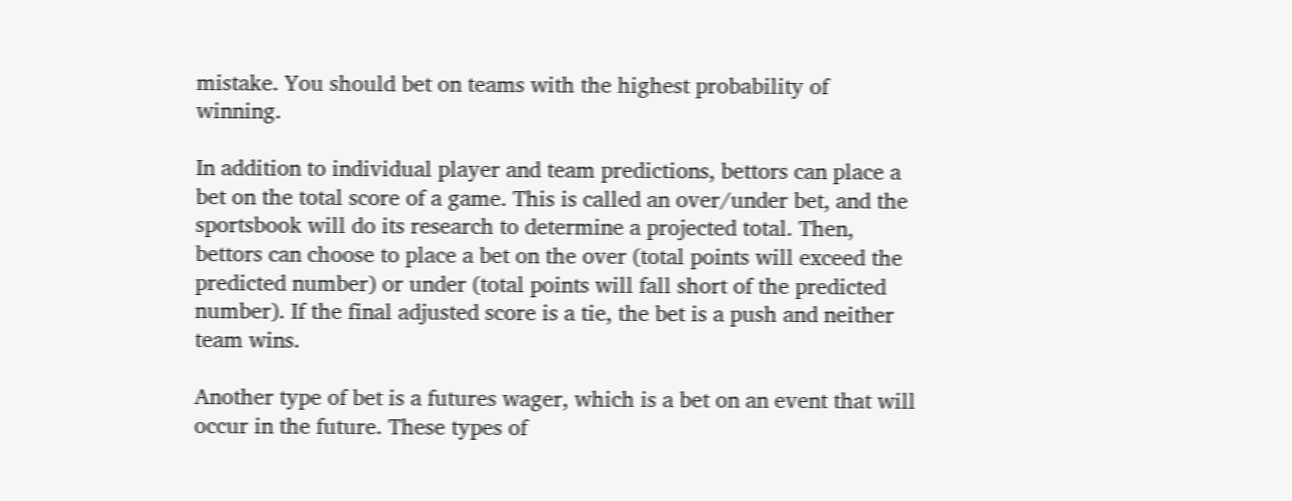mistake. You should bet on teams with the highest probability of winning.

In addition to individual player and team predictions, bettors can place a bet on the total score of a game. This is called an over/under bet, and the sportsbook will do its research to determine a projected total. Then, bettors can choose to place a bet on the over (total points will exceed the predicted number) or under (total points will fall short of the predicted number). If the final adjusted score is a tie, the bet is a push and neither team wins.

Another type of bet is a futures wager, which is a bet on an event that will occur in the future. These types of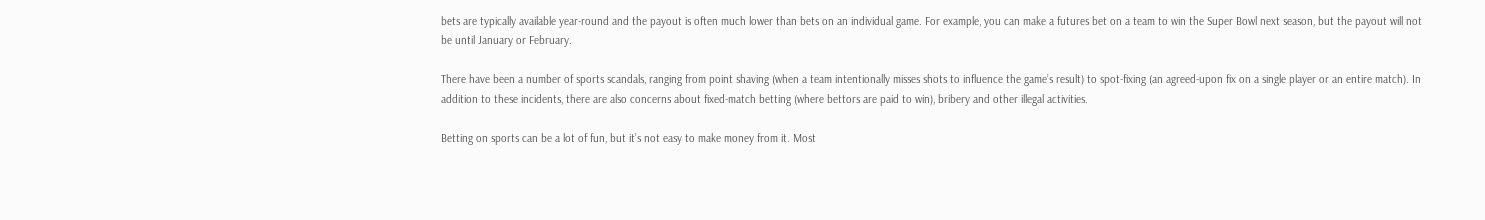bets are typically available year-round and the payout is often much lower than bets on an individual game. For example, you can make a futures bet on a team to win the Super Bowl next season, but the payout will not be until January or February.

There have been a number of sports scandals, ranging from point shaving (when a team intentionally misses shots to influence the game’s result) to spot-fixing (an agreed-upon fix on a single player or an entire match). In addition to these incidents, there are also concerns about fixed-match betting (where bettors are paid to win), bribery and other illegal activities.

Betting on sports can be a lot of fun, but it’s not easy to make money from it. Most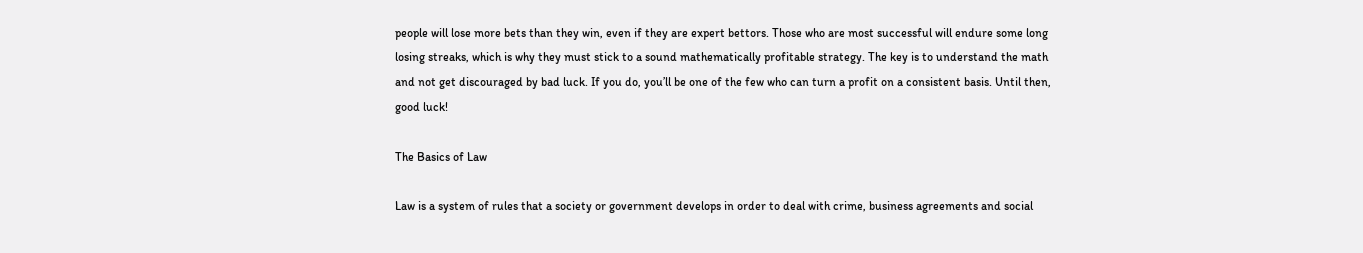people will lose more bets than they win, even if they are expert bettors. Those who are most successful will endure some long losing streaks, which is why they must stick to a sound mathematically profitable strategy. The key is to understand the math and not get discouraged by bad luck. If you do, you’ll be one of the few who can turn a profit on a consistent basis. Until then, good luck!

The Basics of Law

Law is a system of rules that a society or government develops in order to deal with crime, business agreements and social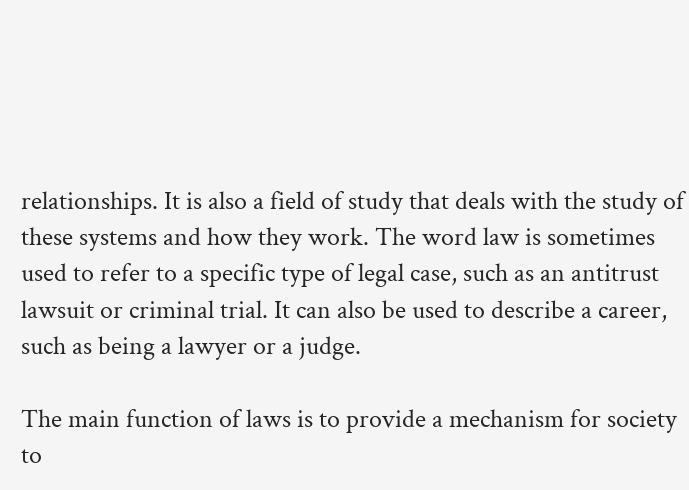relationships. It is also a field of study that deals with the study of these systems and how they work. The word law is sometimes used to refer to a specific type of legal case, such as an antitrust lawsuit or criminal trial. It can also be used to describe a career, such as being a lawyer or a judge.

The main function of laws is to provide a mechanism for society to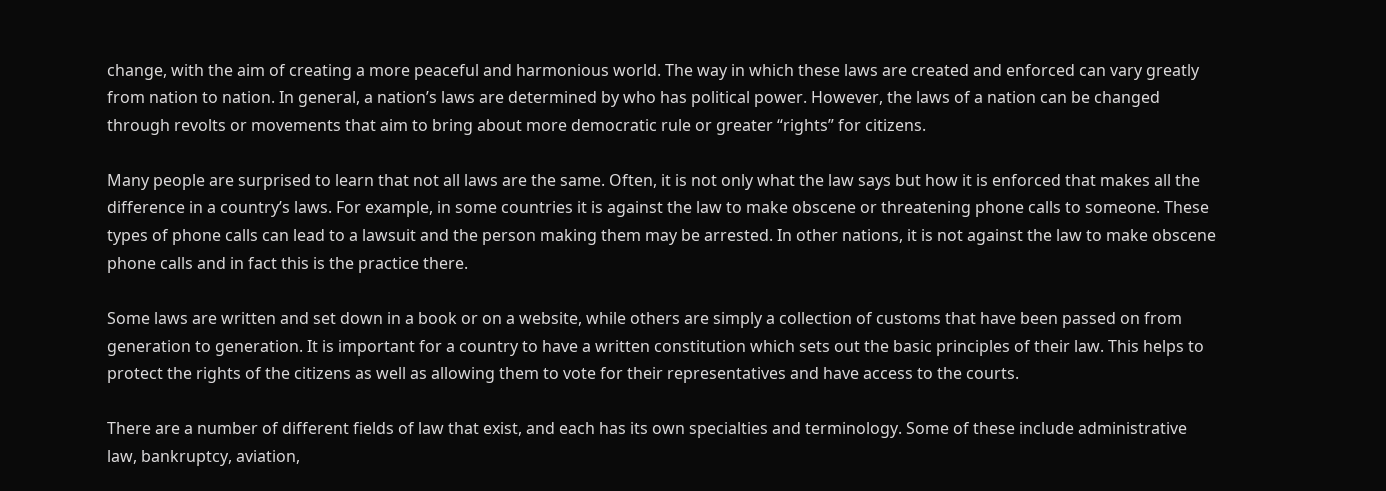change, with the aim of creating a more peaceful and harmonious world. The way in which these laws are created and enforced can vary greatly from nation to nation. In general, a nation’s laws are determined by who has political power. However, the laws of a nation can be changed through revolts or movements that aim to bring about more democratic rule or greater “rights” for citizens.

Many people are surprised to learn that not all laws are the same. Often, it is not only what the law says but how it is enforced that makes all the difference in a country’s laws. For example, in some countries it is against the law to make obscene or threatening phone calls to someone. These types of phone calls can lead to a lawsuit and the person making them may be arrested. In other nations, it is not against the law to make obscene phone calls and in fact this is the practice there.

Some laws are written and set down in a book or on a website, while others are simply a collection of customs that have been passed on from generation to generation. It is important for a country to have a written constitution which sets out the basic principles of their law. This helps to protect the rights of the citizens as well as allowing them to vote for their representatives and have access to the courts.

There are a number of different fields of law that exist, and each has its own specialties and terminology. Some of these include administrative law, bankruptcy, aviation,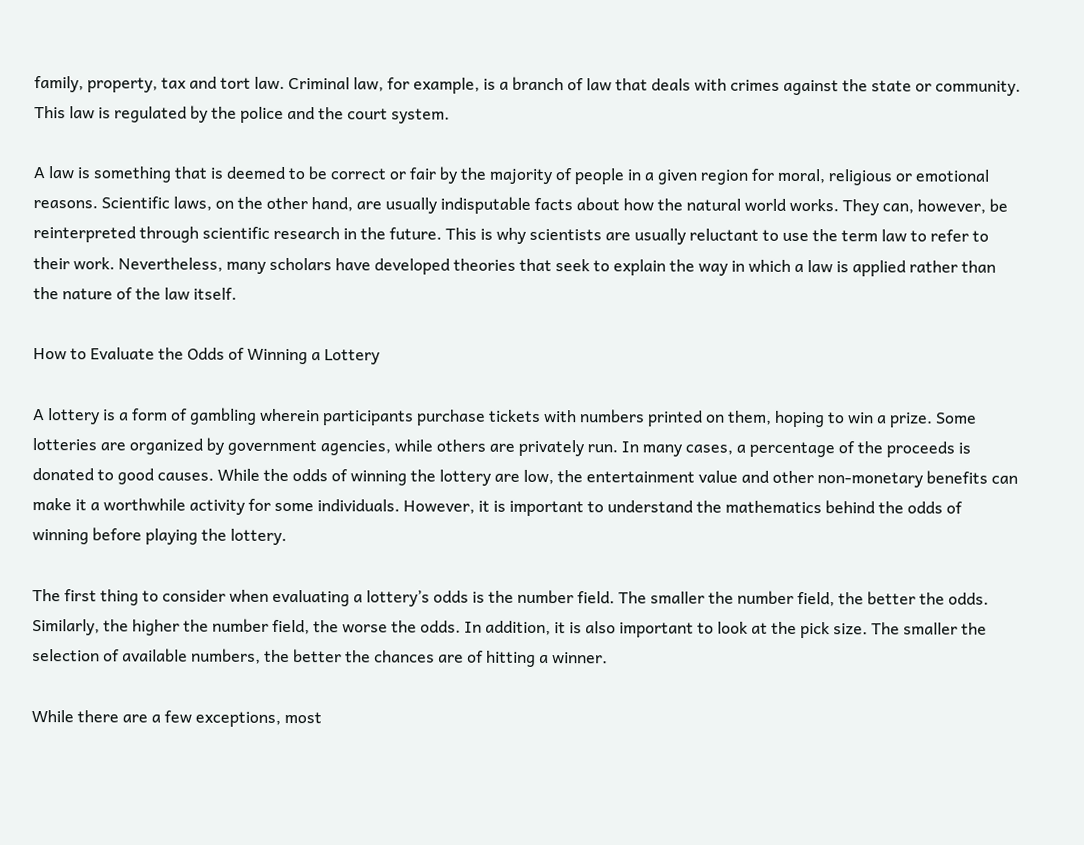family, property, tax and tort law. Criminal law, for example, is a branch of law that deals with crimes against the state or community. This law is regulated by the police and the court system.

A law is something that is deemed to be correct or fair by the majority of people in a given region for moral, religious or emotional reasons. Scientific laws, on the other hand, are usually indisputable facts about how the natural world works. They can, however, be reinterpreted through scientific research in the future. This is why scientists are usually reluctant to use the term law to refer to their work. Nevertheless, many scholars have developed theories that seek to explain the way in which a law is applied rather than the nature of the law itself.

How to Evaluate the Odds of Winning a Lottery

A lottery is a form of gambling wherein participants purchase tickets with numbers printed on them, hoping to win a prize. Some lotteries are organized by government agencies, while others are privately run. In many cases, a percentage of the proceeds is donated to good causes. While the odds of winning the lottery are low, the entertainment value and other non-monetary benefits can make it a worthwhile activity for some individuals. However, it is important to understand the mathematics behind the odds of winning before playing the lottery.

The first thing to consider when evaluating a lottery’s odds is the number field. The smaller the number field, the better the odds. Similarly, the higher the number field, the worse the odds. In addition, it is also important to look at the pick size. The smaller the selection of available numbers, the better the chances are of hitting a winner.

While there are a few exceptions, most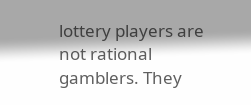lottery players are not rational gamblers. They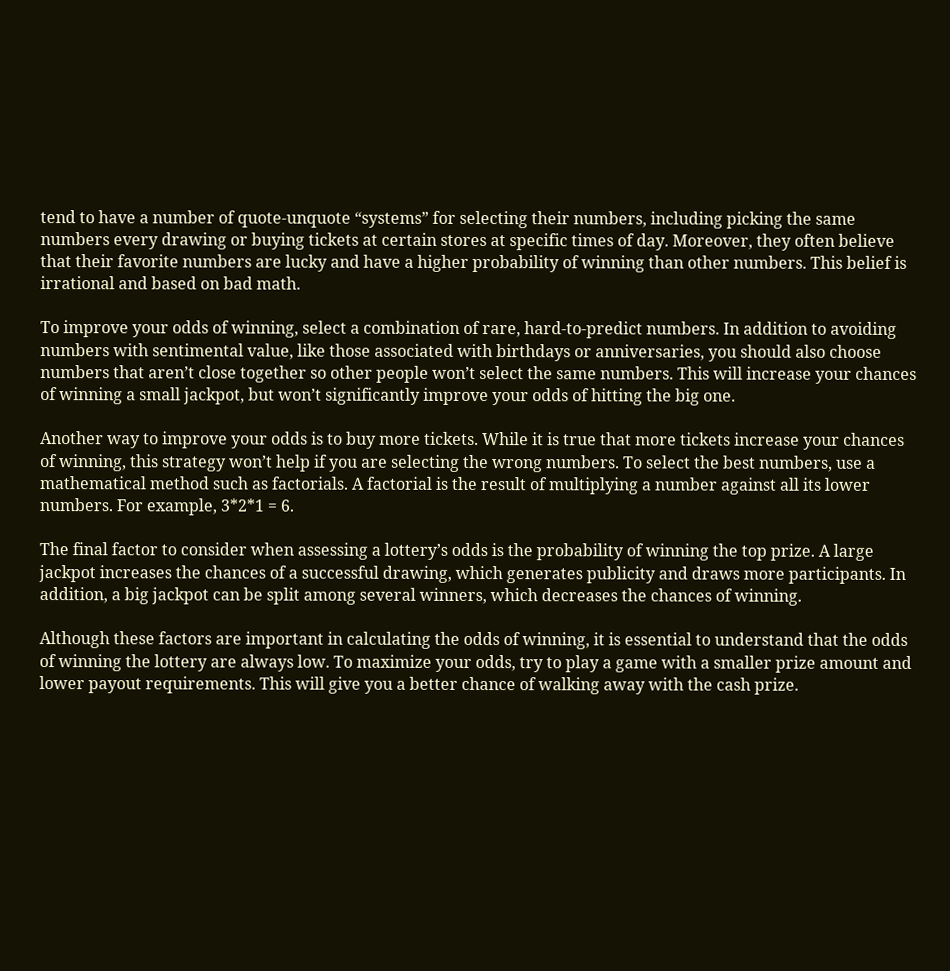tend to have a number of quote-unquote “systems” for selecting their numbers, including picking the same numbers every drawing or buying tickets at certain stores at specific times of day. Moreover, they often believe that their favorite numbers are lucky and have a higher probability of winning than other numbers. This belief is irrational and based on bad math.

To improve your odds of winning, select a combination of rare, hard-to-predict numbers. In addition to avoiding numbers with sentimental value, like those associated with birthdays or anniversaries, you should also choose numbers that aren’t close together so other people won’t select the same numbers. This will increase your chances of winning a small jackpot, but won’t significantly improve your odds of hitting the big one.

Another way to improve your odds is to buy more tickets. While it is true that more tickets increase your chances of winning, this strategy won’t help if you are selecting the wrong numbers. To select the best numbers, use a mathematical method such as factorials. A factorial is the result of multiplying a number against all its lower numbers. For example, 3*2*1 = 6.

The final factor to consider when assessing a lottery’s odds is the probability of winning the top prize. A large jackpot increases the chances of a successful drawing, which generates publicity and draws more participants. In addition, a big jackpot can be split among several winners, which decreases the chances of winning.

Although these factors are important in calculating the odds of winning, it is essential to understand that the odds of winning the lottery are always low. To maximize your odds, try to play a game with a smaller prize amount and lower payout requirements. This will give you a better chance of walking away with the cash prize.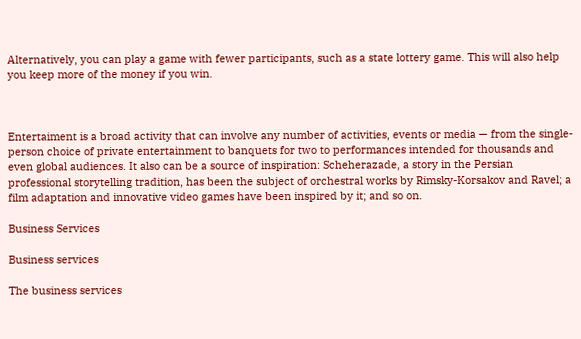Alternatively, you can play a game with fewer participants, such as a state lottery game. This will also help you keep more of the money if you win.



Entertaiment is a broad activity that can involve any number of activities, events or media — from the single-person choice of private entertainment to banquets for two to performances intended for thousands and even global audiences. It also can be a source of inspiration: Scheherazade, a story in the Persian professional storytelling tradition, has been the subject of orchestral works by Rimsky-Korsakov and Ravel; a film adaptation and innovative video games have been inspired by it; and so on.

Business Services

Business services

The business services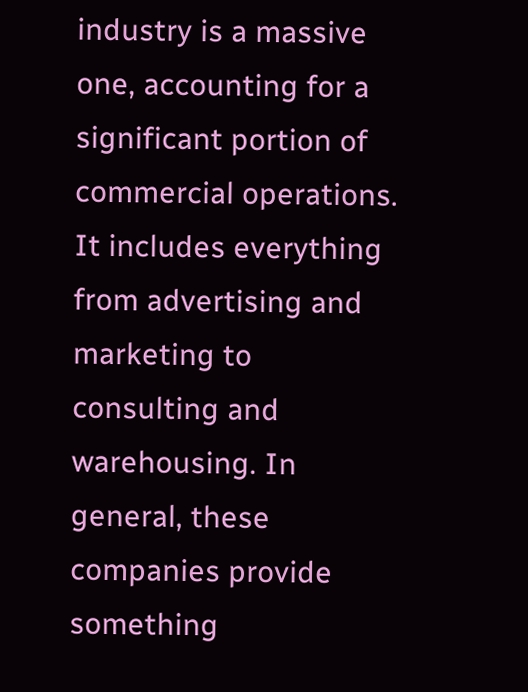industry is a massive one, accounting for a significant portion of commercial operations. It includes everything from advertising and marketing to consulting and warehousing. In general, these companies provide something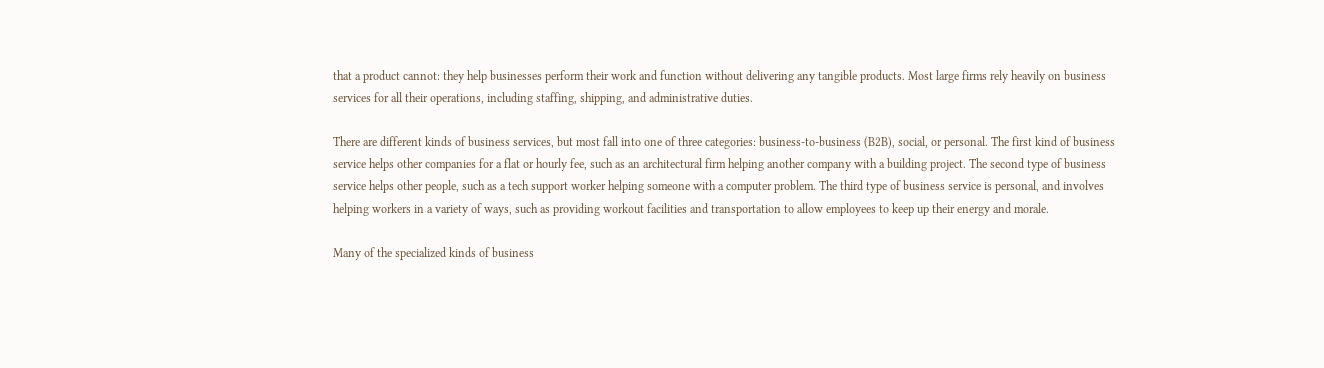that a product cannot: they help businesses perform their work and function without delivering any tangible products. Most large firms rely heavily on business services for all their operations, including staffing, shipping, and administrative duties.

There are different kinds of business services, but most fall into one of three categories: business-to-business (B2B), social, or personal. The first kind of business service helps other companies for a flat or hourly fee, such as an architectural firm helping another company with a building project. The second type of business service helps other people, such as a tech support worker helping someone with a computer problem. The third type of business service is personal, and involves helping workers in a variety of ways, such as providing workout facilities and transportation to allow employees to keep up their energy and morale.

Many of the specialized kinds of business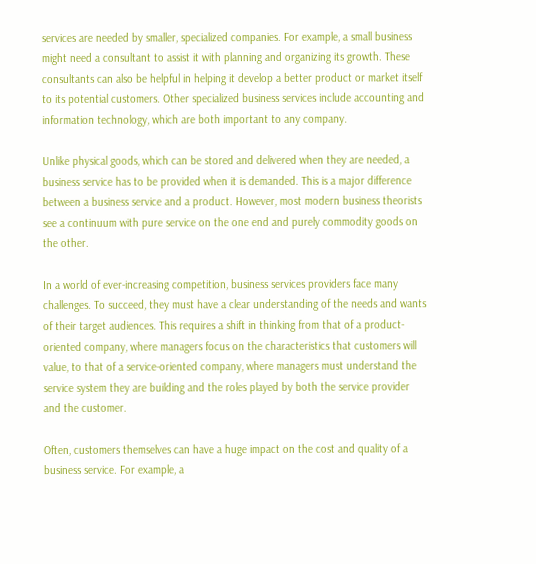services are needed by smaller, specialized companies. For example, a small business might need a consultant to assist it with planning and organizing its growth. These consultants can also be helpful in helping it develop a better product or market itself to its potential customers. Other specialized business services include accounting and information technology, which are both important to any company.

Unlike physical goods, which can be stored and delivered when they are needed, a business service has to be provided when it is demanded. This is a major difference between a business service and a product. However, most modern business theorists see a continuum with pure service on the one end and purely commodity goods on the other.

In a world of ever-increasing competition, business services providers face many challenges. To succeed, they must have a clear understanding of the needs and wants of their target audiences. This requires a shift in thinking from that of a product-oriented company, where managers focus on the characteristics that customers will value, to that of a service-oriented company, where managers must understand the service system they are building and the roles played by both the service provider and the customer.

Often, customers themselves can have a huge impact on the cost and quality of a business service. For example, a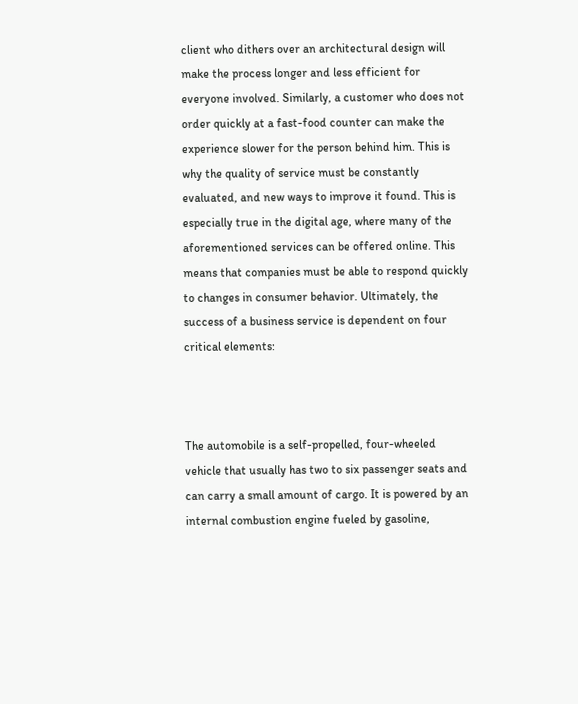client who dithers over an architectural design will make the process longer and less efficient for everyone involved. Similarly, a customer who does not order quickly at a fast-food counter can make the experience slower for the person behind him. This is why the quality of service must be constantly evaluated, and new ways to improve it found. This is especially true in the digital age, where many of the aforementioned services can be offered online. This means that companies must be able to respond quickly to changes in consumer behavior. Ultimately, the success of a business service is dependent on four critical elements:



The automobile is a self-propelled, four-wheeled vehicle that usually has two to six passenger seats and can carry a small amount of cargo. It is powered by an internal combustion engine fueled by gasoline,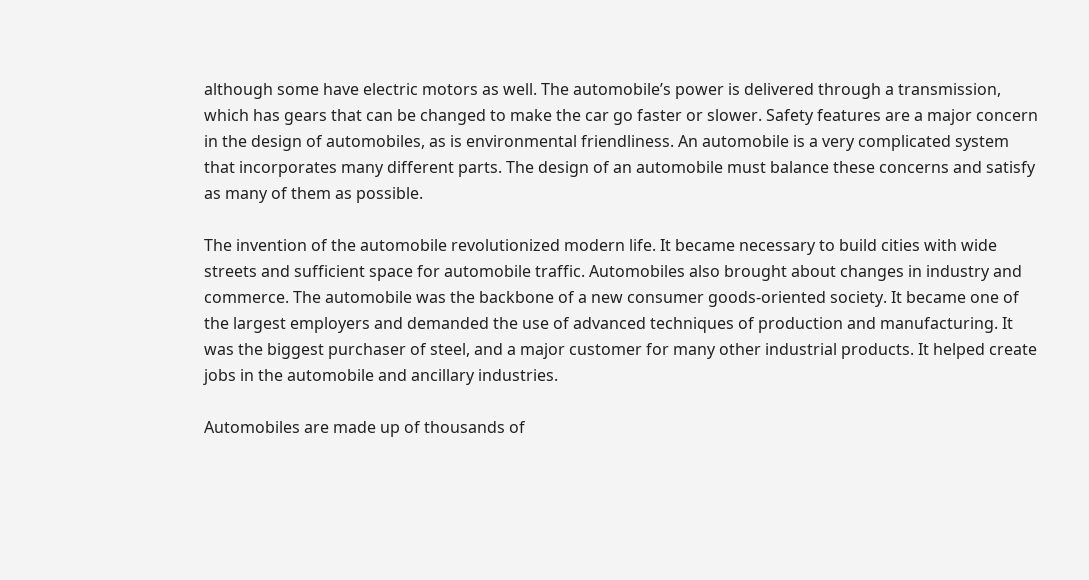although some have electric motors as well. The automobile’s power is delivered through a transmission, which has gears that can be changed to make the car go faster or slower. Safety features are a major concern in the design of automobiles, as is environmental friendliness. An automobile is a very complicated system that incorporates many different parts. The design of an automobile must balance these concerns and satisfy as many of them as possible.

The invention of the automobile revolutionized modern life. It became necessary to build cities with wide streets and sufficient space for automobile traffic. Automobiles also brought about changes in industry and commerce. The automobile was the backbone of a new consumer goods-oriented society. It became one of the largest employers and demanded the use of advanced techniques of production and manufacturing. It was the biggest purchaser of steel, and a major customer for many other industrial products. It helped create jobs in the automobile and ancillary industries.

Automobiles are made up of thousands of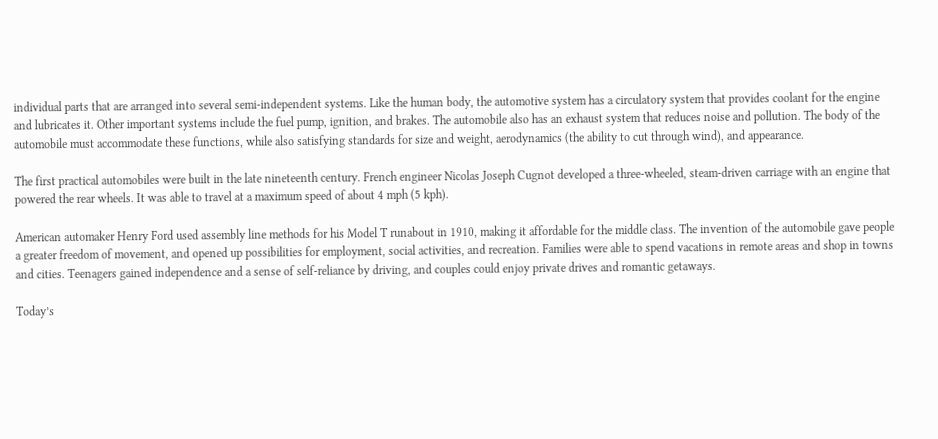individual parts that are arranged into several semi-independent systems. Like the human body, the automotive system has a circulatory system that provides coolant for the engine and lubricates it. Other important systems include the fuel pump, ignition, and brakes. The automobile also has an exhaust system that reduces noise and pollution. The body of the automobile must accommodate these functions, while also satisfying standards for size and weight, aerodynamics (the ability to cut through wind), and appearance.

The first practical automobiles were built in the late nineteenth century. French engineer Nicolas Joseph Cugnot developed a three-wheeled, steam-driven carriage with an engine that powered the rear wheels. It was able to travel at a maximum speed of about 4 mph (5 kph).

American automaker Henry Ford used assembly line methods for his Model T runabout in 1910, making it affordable for the middle class. The invention of the automobile gave people a greater freedom of movement, and opened up possibilities for employment, social activities, and recreation. Families were able to spend vacations in remote areas and shop in towns and cities. Teenagers gained independence and a sense of self-reliance by driving, and couples could enjoy private drives and romantic getaways.

Today’s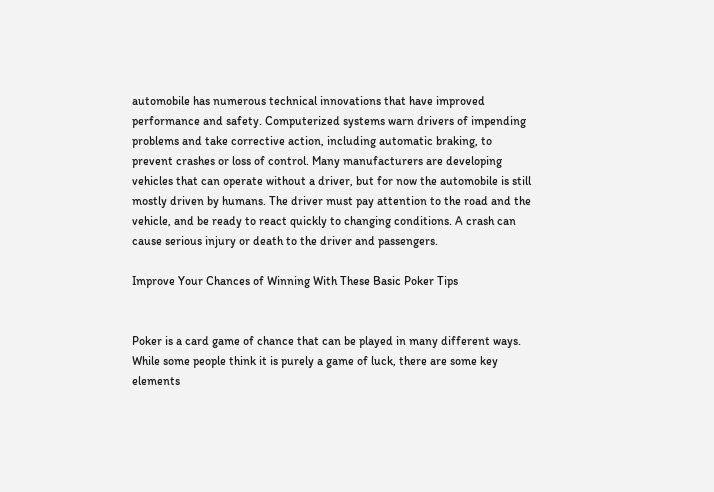automobile has numerous technical innovations that have improved performance and safety. Computerized systems warn drivers of impending problems and take corrective action, including automatic braking, to prevent crashes or loss of control. Many manufacturers are developing vehicles that can operate without a driver, but for now the automobile is still mostly driven by humans. The driver must pay attention to the road and the vehicle, and be ready to react quickly to changing conditions. A crash can cause serious injury or death to the driver and passengers.

Improve Your Chances of Winning With These Basic Poker Tips


Poker is a card game of chance that can be played in many different ways. While some people think it is purely a game of luck, there are some key elements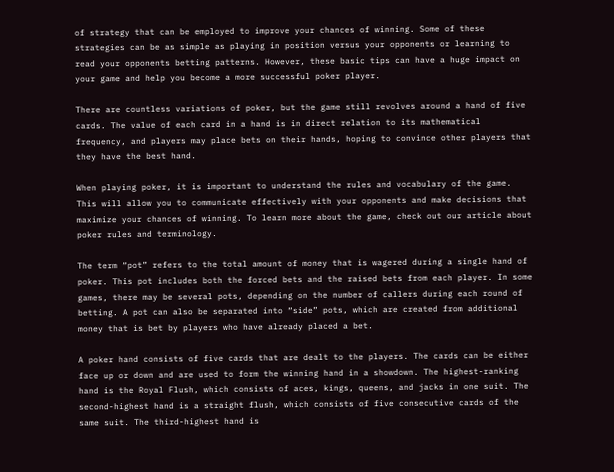of strategy that can be employed to improve your chances of winning. Some of these strategies can be as simple as playing in position versus your opponents or learning to read your opponents betting patterns. However, these basic tips can have a huge impact on your game and help you become a more successful poker player.

There are countless variations of poker, but the game still revolves around a hand of five cards. The value of each card in a hand is in direct relation to its mathematical frequency, and players may place bets on their hands, hoping to convince other players that they have the best hand.

When playing poker, it is important to understand the rules and vocabulary of the game. This will allow you to communicate effectively with your opponents and make decisions that maximize your chances of winning. To learn more about the game, check out our article about poker rules and terminology.

The term “pot” refers to the total amount of money that is wagered during a single hand of poker. This pot includes both the forced bets and the raised bets from each player. In some games, there may be several pots, depending on the number of callers during each round of betting. A pot can also be separated into “side” pots, which are created from additional money that is bet by players who have already placed a bet.

A poker hand consists of five cards that are dealt to the players. The cards can be either face up or down and are used to form the winning hand in a showdown. The highest-ranking hand is the Royal Flush, which consists of aces, kings, queens, and jacks in one suit. The second-highest hand is a straight flush, which consists of five consecutive cards of the same suit. The third-highest hand is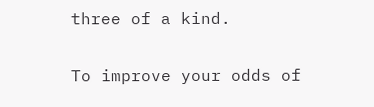three of a kind.

To improve your odds of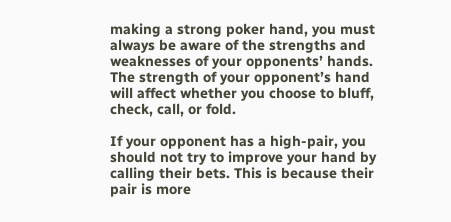making a strong poker hand, you must always be aware of the strengths and weaknesses of your opponents’ hands. The strength of your opponent’s hand will affect whether you choose to bluff, check, call, or fold.

If your opponent has a high-pair, you should not try to improve your hand by calling their bets. This is because their pair is more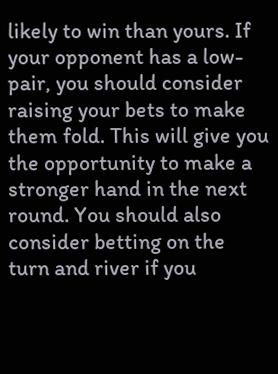likely to win than yours. If your opponent has a low-pair, you should consider raising your bets to make them fold. This will give you the opportunity to make a stronger hand in the next round. You should also consider betting on the turn and river if you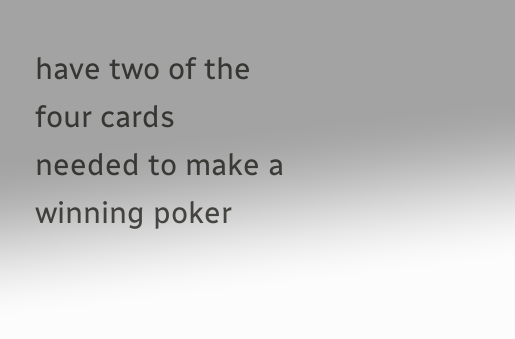have two of the four cards needed to make a winning poker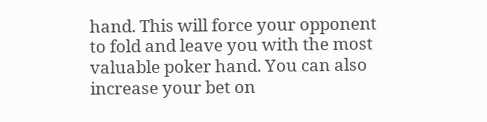hand. This will force your opponent to fold and leave you with the most valuable poker hand. You can also increase your bet on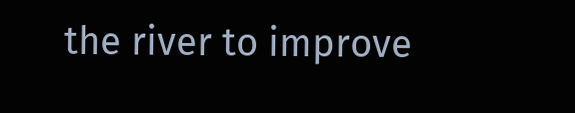the river to improve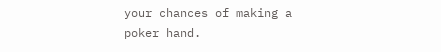your chances of making a poker hand.